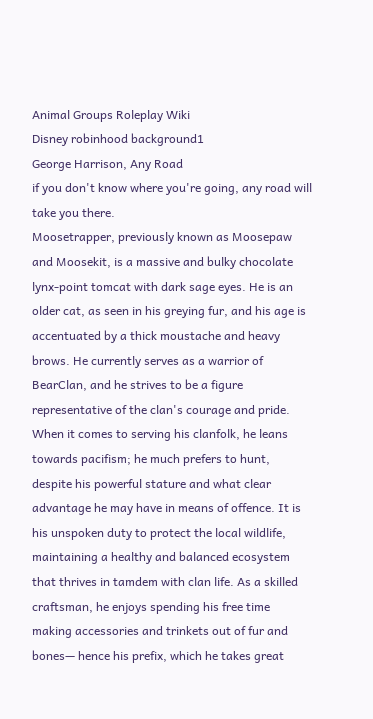Animal Groups Roleplay Wiki
Disney robinhood background1
George Harrison, Any Road
if you don't know where you're going, any road will take you there.
Moosetrapper, previously known as Moosepaw and Moosekit, is a massive and bulky chocolate lynx-point tomcat with dark sage eyes. He is an older cat, as seen in his greying fur, and his age is accentuated by a thick moustache and heavy brows. He currently serves as a warrior of BearClan, and he strives to be a figure representative of the clan's courage and pride. When it comes to serving his clanfolk, he leans towards pacifism; he much prefers to hunt, despite his powerful stature and what clear advantage he may have in means of offence. It is his unspoken duty to protect the local wildlife, maintaining a healthy and balanced ecosystem that thrives in tamdem with clan life. As a skilled craftsman, he enjoys spending his free time making accessories and trinkets out of fur and bones— hence his prefix, which he takes great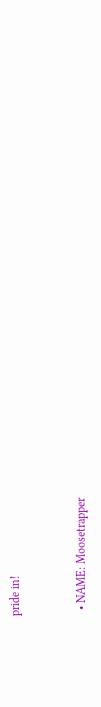pride in!


  • NAME: Moosetrapper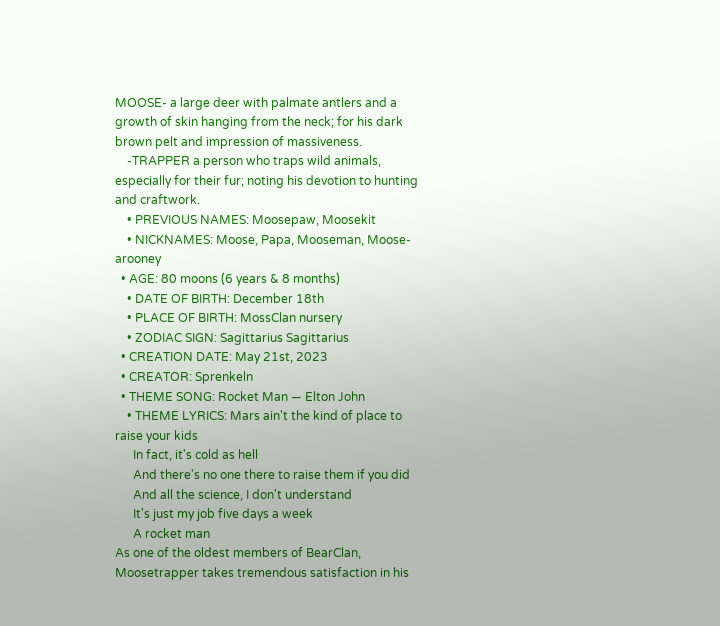MOOSE- a large deer with palmate antlers and a growth of skin hanging from the neck; for his dark brown pelt and impression of massiveness.
    -TRAPPER a person who traps wild animals, especially for their fur; noting his devotion to hunting and craftwork.
    • PREVIOUS NAMES: Moosepaw, Moosekit
    • NICKNAMES: Moose, Papa, Mooseman, Moose-arooney
  • AGE: 80 moons (6 years & 8 months)
    • DATE OF BIRTH: December 18th
    • PLACE OF BIRTH: MossClan nursery
    • ZODIAC SIGN: Sagittarius Sagittarius
  • CREATION DATE: May 21st, 2023
  • CREATOR: Sprenkeln
  • THEME SONG: Rocket Man — Elton John
    • THEME LYRICS: Mars ain't the kind of place to raise your kids
      In fact, it's cold as hell
      And there's no one there to raise them if you did
      And all the science, I don't understand
      It's just my job five days a week
      A rocket man
As one of the oldest members of BearClan, Moosetrapper takes tremendous satisfaction in his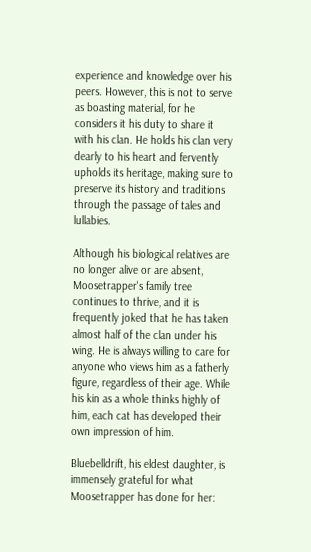experience and knowledge over his peers. However, this is not to serve as boasting material, for he considers it his duty to share it with his clan. He holds his clan very dearly to his heart and fervently upholds its heritage, making sure to preserve its history and traditions through the passage of tales and lullabies.

Although his biological relatives are no longer alive or are absent, Moosetrapper's family tree continues to thrive, and it is frequently joked that he has taken almost half of the clan under his wing. He is always willing to care for anyone who views him as a fatherly figure, regardless of their age. While his kin as a whole thinks highly of him, each cat has developed their own impression of him.

Bluebelldrift, his eldest daughter, is immensely grateful for what Moosetrapper has done for her: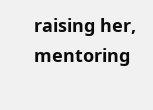raising her, mentoring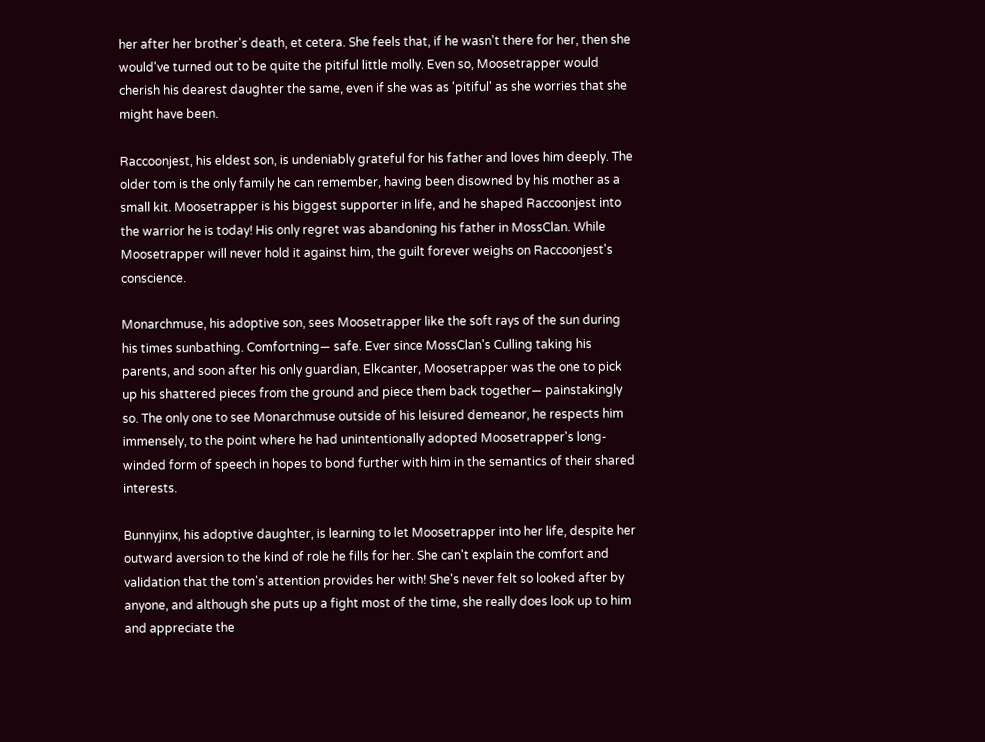her after her brother's death, et cetera. She feels that, if he wasn't there for her, then she would've turned out to be quite the pitiful little molly. Even so, Moosetrapper would cherish his dearest daughter the same, even if she was as 'pitiful' as she worries that she might have been.

Raccoonjest, his eldest son, is undeniably grateful for his father and loves him deeply. The older tom is the only family he can remember, having been disowned by his mother as a small kit. Moosetrapper is his biggest supporter in life, and he shaped Raccoonjest into the warrior he is today! His only regret was abandoning his father in MossClan. While Moosetrapper will never hold it against him, the guilt forever weighs on Raccoonjest's conscience.

Monarchmuse, his adoptive son, sees Moosetrapper like the soft rays of the sun during his times sunbathing. Comfortning— safe. Ever since MossClan's Culling taking his parents, and soon after his only guardian, Elkcanter, Moosetrapper was the one to pick up his shattered pieces from the ground and piece them back together— painstakingly so. The only one to see Monarchmuse outside of his leisured demeanor, he respects him immensely, to the point where he had unintentionally adopted Moosetrapper's long-winded form of speech in hopes to bond further with him in the semantics of their shared interests.

Bunnyjinx, his adoptive daughter, is learning to let Moosetrapper into her life, despite her outward aversion to the kind of role he fills for her. She can't explain the comfort and validation that the tom's attention provides her with! She's never felt so looked after by anyone, and although she puts up a fight most of the time, she really does look up to him and appreciate the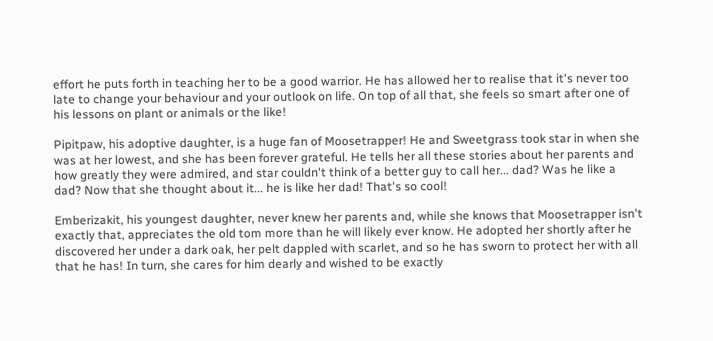effort he puts forth in teaching her to be a good warrior. He has allowed her to realise that it's never too late to change your behaviour and your outlook on life. On top of all that, she feels so smart after one of his lessons on plant or animals or the like!

Pipitpaw, his adoptive daughter, is a huge fan of Moosetrapper! He and Sweetgrass took star in when she was at her lowest, and she has been forever grateful. He tells her all these stories about her parents and how greatly they were admired, and star couldn't think of a better guy to call her... dad? Was he like a dad? Now that she thought about it... he is like her dad! That's so cool!

Emberizakit, his youngest daughter, never knew her parents and, while she knows that Moosetrapper isn't exactly that, appreciates the old tom more than he will likely ever know. He adopted her shortly after he discovered her under a dark oak, her pelt dappled with scarlet, and so he has sworn to protect her with all that he has! In turn, she cares for him dearly and wished to be exactly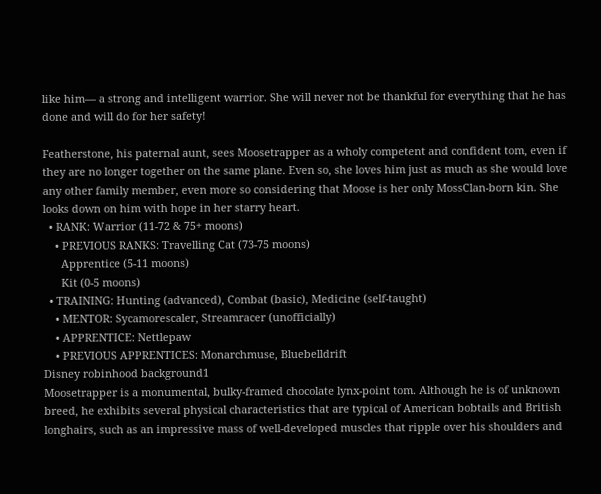like him— a strong and intelligent warrior. She will never not be thankful for everything that he has done and will do for her safety!

Featherstone, his paternal aunt, sees Moosetrapper as a wholy competent and confident tom, even if they are no longer together on the same plane. Even so, she loves him just as much as she would love any other family member, even more so considering that Moose is her only MossClan-born kin. She looks down on him with hope in her starry heart.
  • RANK: Warrior (11-72 & 75+ moons)
    • PREVIOUS RANKS: Travelling Cat (73-75 moons)
      Apprentice (5-11 moons)
      Kit (0-5 moons)
  • TRAINING: Hunting (advanced), Combat (basic), Medicine (self-taught)
    • MENTOR: Sycamorescaler, Streamracer (unofficially)
    • APPRENTICE: Nettlepaw
    • PREVIOUS APPRENTICES: Monarchmuse, Bluebelldrift
Disney robinhood background1
Moosetrapper is a monumental, bulky-framed chocolate lynx-point tom. Although he is of unknown breed, he exhibits several physical characteristics that are typical of American bobtails and British longhairs, such as an impressive mass of well-developed muscles that ripple over his shoulders and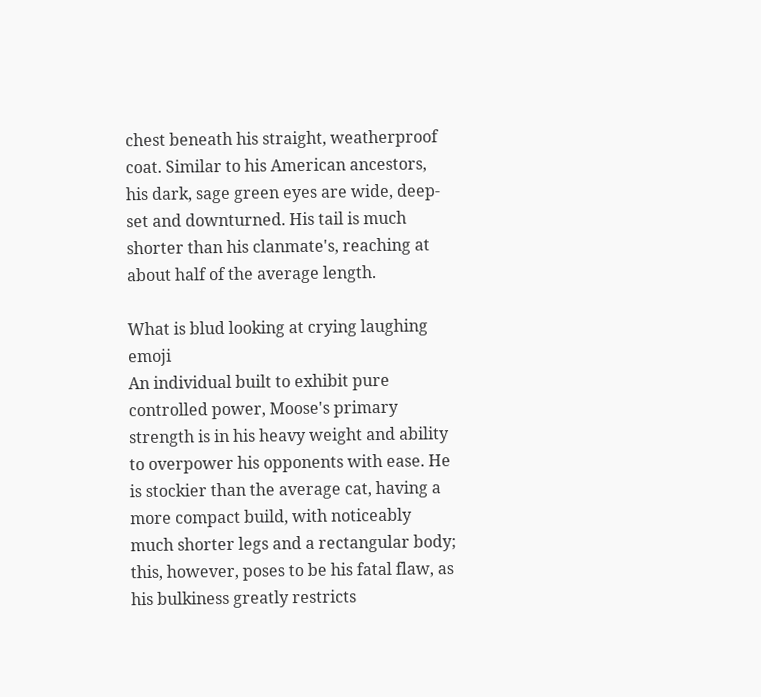chest beneath his straight, weatherproof coat. Similar to his American ancestors, his dark, sage green eyes are wide, deep-set and downturned. His tail is much shorter than his clanmate's, reaching at about half of the average length.

What is blud looking at crying laughing emoji
An individual built to exhibit pure controlled power, Moose's primary strength is in his heavy weight and ability to overpower his opponents with ease. He is stockier than the average cat, having a more compact build, with noticeably much shorter legs and a rectangular body; this, however, poses to be his fatal flaw, as his bulkiness greatly restricts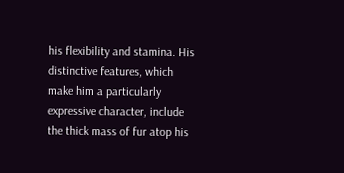his flexibility and stamina. His distinctive features, which make him a particularly expressive character, include the thick mass of fur atop his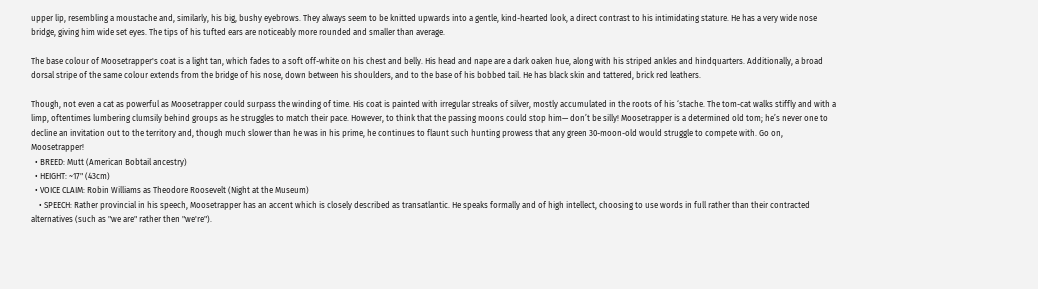upper lip, resembling a moustache and, similarly, his big, bushy eyebrows. They always seem to be knitted upwards into a gentle, kind-hearted look, a direct contrast to his intimidating stature. He has a very wide nose bridge, giving him wide set eyes. The tips of his tufted ears are noticeably more rounded and smaller than average.

The base colour of Moosetrapper's coat is a light tan, which fades to a soft off-white on his chest and belly. His head and nape are a dark oaken hue, along with his striped ankles and hindquarters. Additionally, a broad dorsal stripe of the same colour extends from the bridge of his nose, down between his shoulders, and to the base of his bobbed tail. He has black skin and tattered, brick red leathers.

Though, not even a cat as powerful as Moosetrapper could surpass the winding of time. His coat is painted with irregular streaks of silver, mostly accumulated in the roots of his ‘stache. The tom-cat walks stiffly and with a limp, oftentimes lumbering clumsily behind groups as he struggles to match their pace. However, to think that the passing moons could stop him— don’t be silly! Moosetrapper is a determined old tom; he’s never one to decline an invitation out to the territory and, though much slower than he was in his prime, he continues to flaunt such hunting prowess that any green 30-moon-old would struggle to compete with. Go on, Moosetrapper!
  • BREED: Mutt (American Bobtail ancestry)
  • HEIGHT: ~17" (43cm)
  • VOICE CLAIM: Robin Williams as Theodore Roosevelt (Night at the Museum)
    • SPEECH: Rather provincial in his speech, Moosetrapper has an accent which is closely described as transatlantic. He speaks formally and of high intellect, choosing to use words in full rather than their contracted alternatives (such as "we are" rather then "we're").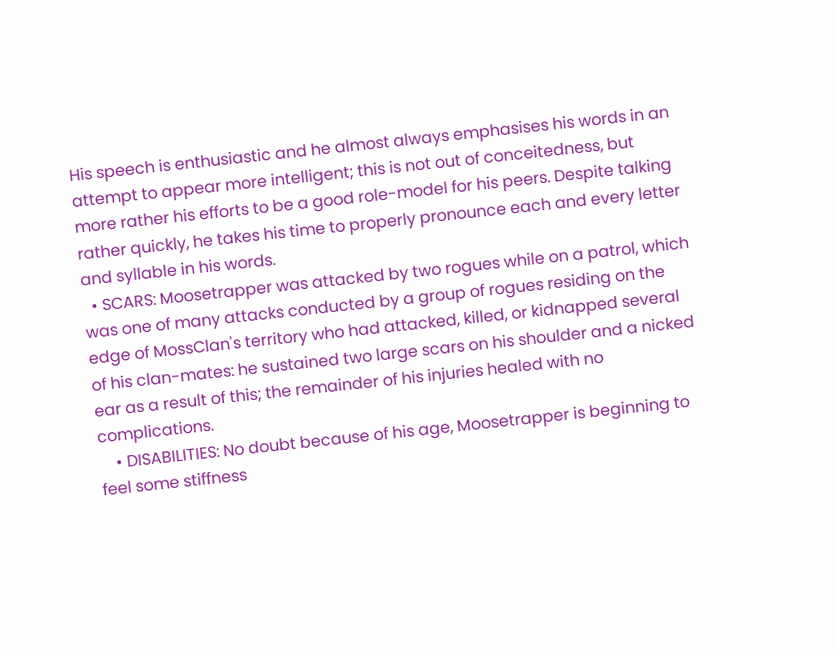His speech is enthusiastic and he almost always emphasises his words in an attempt to appear more intelligent; this is not out of conceitedness, but more rather his efforts to be a good role-model for his peers. Despite talking rather quickly, he takes his time to properly pronounce each and every letter and syllable in his words.
  • SCARS: Moosetrapper was attacked by two rogues while on a patrol, which was one of many attacks conducted by a group of rogues residing on the edge of MossClan's territory who had attacked, killed, or kidnapped several of his clan-mates: he sustained two large scars on his shoulder and a nicked ear as a result of this; the remainder of his injuries healed with no complications.
    • DISABILITIES: No doubt because of his age, Moosetrapper is beginning to feel some stiffness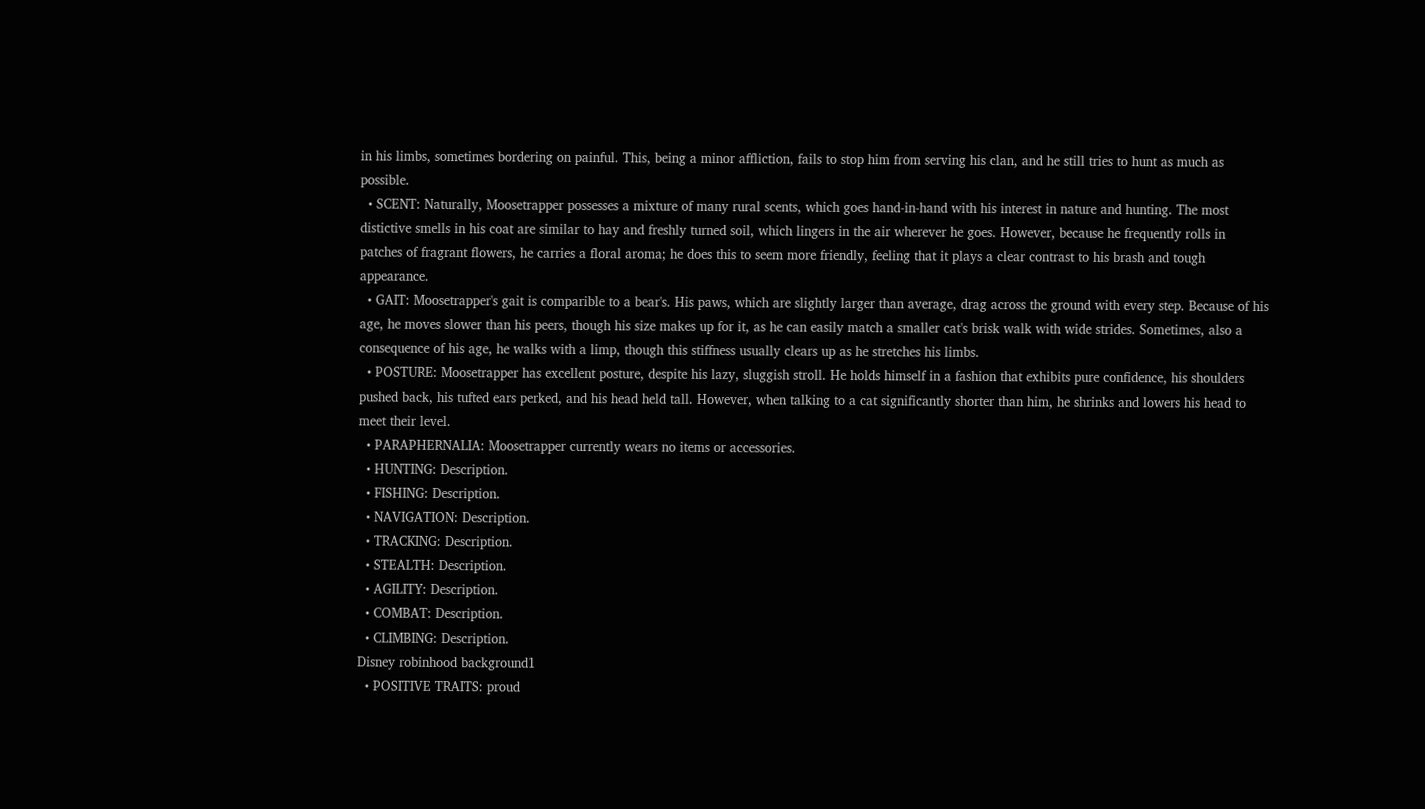in his limbs, sometimes bordering on painful. This, being a minor affliction, fails to stop him from serving his clan, and he still tries to hunt as much as possible.
  • SCENT: Naturally, Moosetrapper possesses a mixture of many rural scents, which goes hand-in-hand with his interest in nature and hunting. The most distictive smells in his coat are similar to hay and freshly turned soil, which lingers in the air wherever he goes. However, because he frequently rolls in patches of fragrant flowers, he carries a floral aroma; he does this to seem more friendly, feeling that it plays a clear contrast to his brash and tough appearance.
  • GAIT: Moosetrapper's gait is comparible to a bear's. His paws, which are slightly larger than average, drag across the ground with every step. Because of his age, he moves slower than his peers, though his size makes up for it, as he can easily match a smaller cat's brisk walk with wide strides. Sometimes, also a consequence of his age, he walks with a limp, though this stiffness usually clears up as he stretches his limbs.
  • POSTURE: Moosetrapper has excellent posture, despite his lazy, sluggish stroll. He holds himself in a fashion that exhibits pure confidence, his shoulders pushed back, his tufted ears perked, and his head held tall. However, when talking to a cat significantly shorter than him, he shrinks and lowers his head to meet their level.
  • PARAPHERNALIA: Moosetrapper currently wears no items or accessories.
  • HUNTING: Description.
  • FISHING: Description.
  • NAVIGATION: Description.
  • TRACKING: Description.
  • STEALTH: Description.
  • AGILITY: Description.
  • COMBAT: Description.
  • CLIMBING: Description.
Disney robinhood background1
  • POSITIVE TRAITS: proud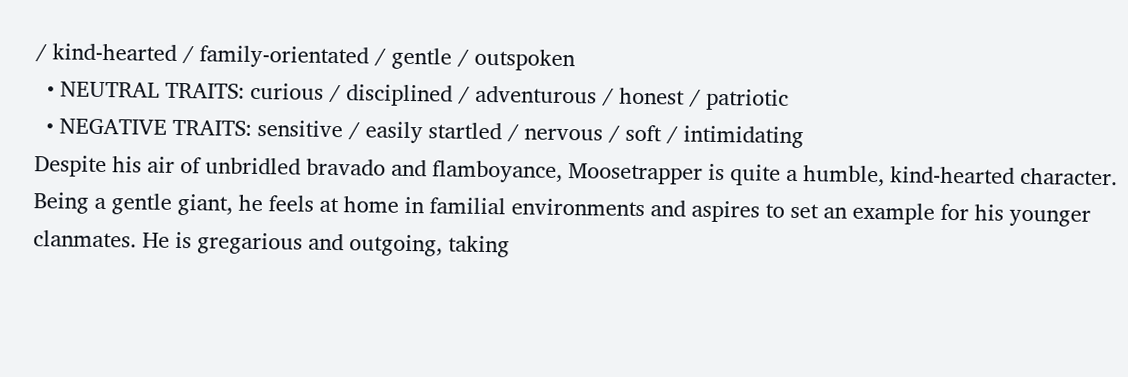/ kind-hearted / family-orientated / gentle / outspoken
  • NEUTRAL TRAITS: curious / disciplined / adventurous / honest / patriotic
  • NEGATIVE TRAITS: sensitive / easily startled / nervous / soft / intimidating
Despite his air of unbridled bravado and flamboyance, Moosetrapper is quite a humble, kind-hearted character. Being a gentle giant, he feels at home in familial environments and aspires to set an example for his younger clanmates. He is gregarious and outgoing, taking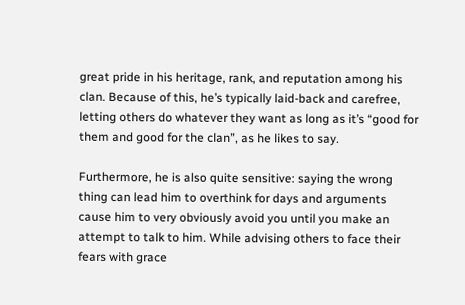great pride in his heritage, rank, and reputation among his clan. Because of this, he’s typically laid-back and carefree, letting others do whatever they want as long as it’s “good for them and good for the clan”, as he likes to say.

Furthermore, he is also quite sensitive: saying the wrong thing can lead him to overthink for days and arguments cause him to very obviously avoid you until you make an attempt to talk to him. While advising others to face their fears with grace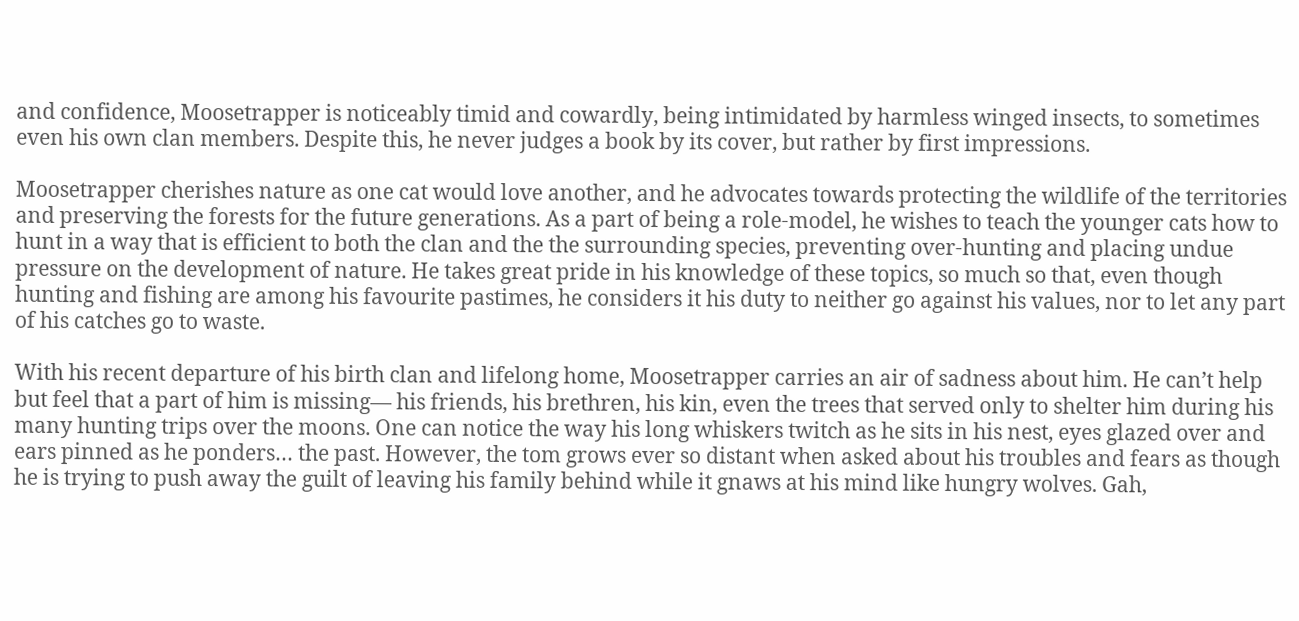and confidence, Moosetrapper is noticeably timid and cowardly, being intimidated by harmless winged insects, to sometimes even his own clan members. Despite this, he never judges a book by its cover, but rather by first impressions.

Moosetrapper cherishes nature as one cat would love another, and he advocates towards protecting the wildlife of the territories and preserving the forests for the future generations. As a part of being a role-model, he wishes to teach the younger cats how to hunt in a way that is efficient to both the clan and the the surrounding species, preventing over-hunting and placing undue pressure on the development of nature. He takes great pride in his knowledge of these topics, so much so that, even though hunting and fishing are among his favourite pastimes, he considers it his duty to neither go against his values, nor to let any part of his catches go to waste.

With his recent departure of his birth clan and lifelong home, Moosetrapper carries an air of sadness about him. He can’t help but feel that a part of him is missing— his friends, his brethren, his kin, even the trees that served only to shelter him during his many hunting trips over the moons. One can notice the way his long whiskers twitch as he sits in his nest, eyes glazed over and ears pinned as he ponders… the past. However, the tom grows ever so distant when asked about his troubles and fears as though he is trying to push away the guilt of leaving his family behind while it gnaws at his mind like hungry wolves. Gah,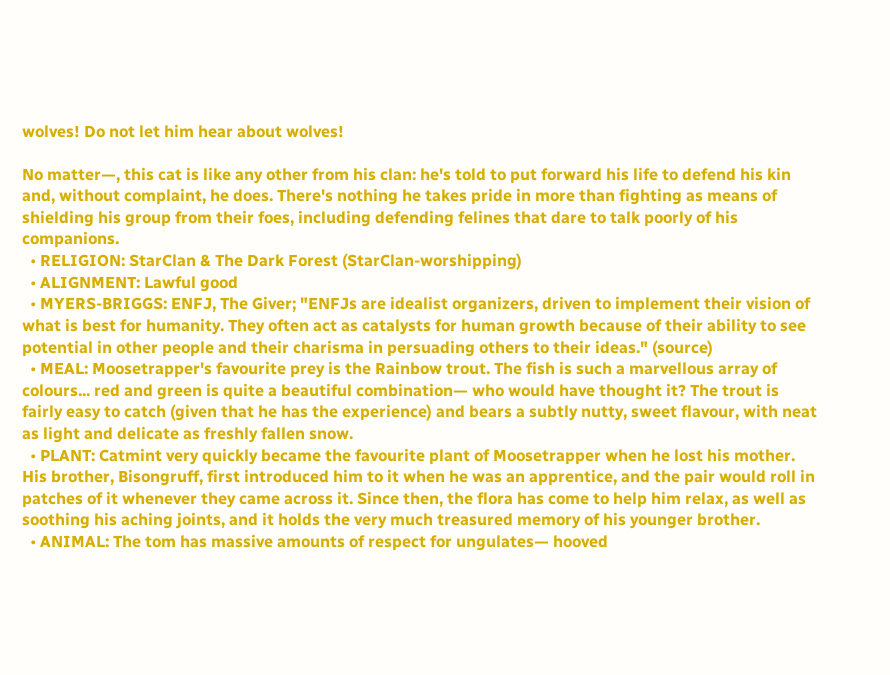wolves! Do not let him hear about wolves!

No matter—, this cat is like any other from his clan: he's told to put forward his life to defend his kin and, without complaint, he does. There's nothing he takes pride in more than fighting as means of shielding his group from their foes, including defending felines that dare to talk poorly of his companions.
  • RELIGION: StarClan & The Dark Forest (StarClan-worshipping)
  • ALIGNMENT: Lawful good
  • MYERS-BRIGGS: ENFJ, The Giver; "ENFJs are idealist organizers, driven to implement their vision of what is best for humanity. They often act as catalysts for human growth because of their ability to see potential in other people and their charisma in persuading others to their ideas." (source)
  • MEAL: Moosetrapper's favourite prey is the Rainbow trout. The fish is such a marvellous array of colours... red and green is quite a beautiful combination— who would have thought it? The trout is fairly easy to catch (given that he has the experience) and bears a subtly nutty, sweet flavour, with neat as light and delicate as freshly fallen snow.
  • PLANT: Catmint very quickly became the favourite plant of Moosetrapper when he lost his mother. His brother, Bisongruff, first introduced him to it when he was an apprentice, and the pair would roll in patches of it whenever they came across it. Since then, the flora has come to help him relax, as well as soothing his aching joints, and it holds the very much treasured memory of his younger brother.
  • ANIMAL: The tom has massive amounts of respect for ungulates— hooved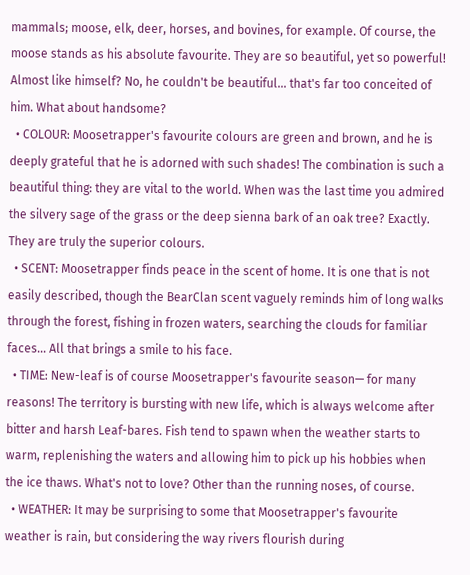mammals; moose, elk, deer, horses, and bovines, for example. Of course, the moose stands as his absolute favourite. They are so beautiful, yet so powerful! Almost like himself? No, he couldn't be beautiful... that's far too conceited of him. What about handsome?
  • COLOUR: Moosetrapper's favourite colours are green and brown, and he is deeply grateful that he is adorned with such shades! The combination is such a beautiful thing: they are vital to the world. When was the last time you admired the silvery sage of the grass or the deep sienna bark of an oak tree? Exactly. They are truly the superior colours.
  • SCENT: Moosetrapper finds peace in the scent of home. It is one that is not easily described, though the BearClan scent vaguely reminds him of long walks through the forest, fishing in frozen waters, searching the clouds for familiar faces... All that brings a smile to his face.
  • TIME: New-leaf is of course Moosetrapper's favourite season— for many reasons! The territory is bursting with new life, which is always welcome after bitter and harsh Leaf-bares. Fish tend to spawn when the weather starts to warm, replenishing the waters and allowing him to pick up his hobbies when the ice thaws. What's not to love? Other than the running noses, of course.
  • WEATHER: It may be surprising to some that Moosetrapper's favourite weather is rain, but considering the way rivers flourish during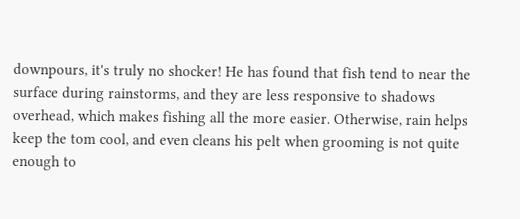downpours, it's truly no shocker! He has found that fish tend to near the surface during rainstorms, and they are less responsive to shadows overhead, which makes fishing all the more easier. Otherwise, rain helps keep the tom cool, and even cleans his pelt when grooming is not quite enough to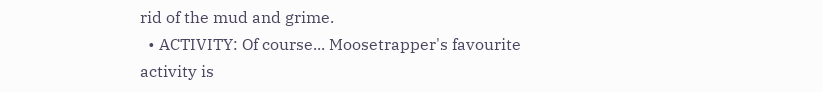rid of the mud and grime.
  • ACTIVITY: Of course... Moosetrapper's favourite activity is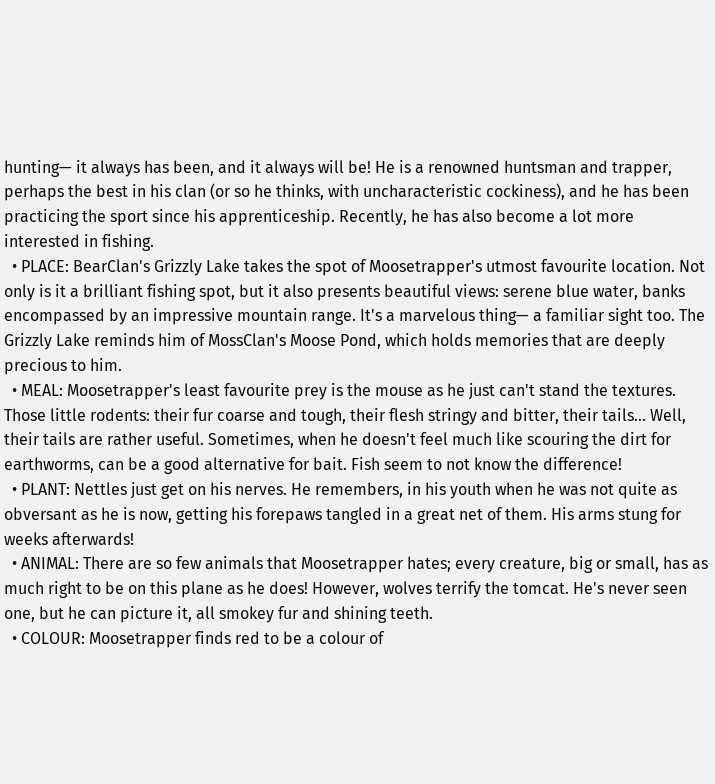hunting— it always has been, and it always will be! He is a renowned huntsman and trapper, perhaps the best in his clan (or so he thinks, with uncharacteristic cockiness), and he has been practicing the sport since his apprenticeship. Recently, he has also become a lot more interested in fishing.
  • PLACE: BearClan's Grizzly Lake takes the spot of Moosetrapper's utmost favourite location. Not only is it a brilliant fishing spot, but it also presents beautiful views: serene blue water, banks encompassed by an impressive mountain range. It's a marvelous thing— a familiar sight too. The Grizzly Lake reminds him of MossClan's Moose Pond, which holds memories that are deeply precious to him.
  • MEAL: Moosetrapper's least favourite prey is the mouse as he just can't stand the textures. Those little rodents: their fur coarse and tough, their flesh stringy and bitter, their tails... Well, their tails are rather useful. Sometimes, when he doesn't feel much like scouring the dirt for earthworms, can be a good alternative for bait. Fish seem to not know the difference!
  • PLANT: Nettles just get on his nerves. He remembers, in his youth when he was not quite as obversant as he is now, getting his forepaws tangled in a great net of them. His arms stung for weeks afterwards!
  • ANIMAL: There are so few animals that Moosetrapper hates; every creature, big or small, has as much right to be on this plane as he does! However, wolves terrify the tomcat. He's never seen one, but he can picture it, all smokey fur and shining teeth.
  • COLOUR: Moosetrapper finds red to be a colour of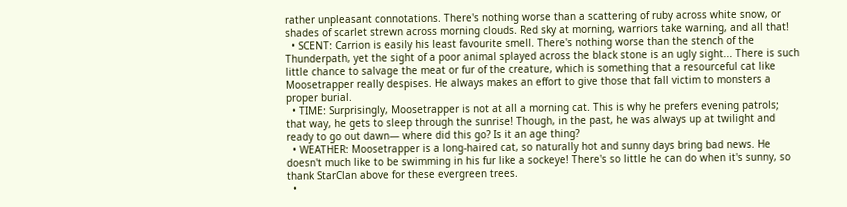rather unpleasant connotations. There's nothing worse than a scattering of ruby across white snow, or shades of scarlet strewn across morning clouds. Red sky at morning, warriors take warning, and all that!
  • SCENT: Carrion is easily his least favourite smell. There's nothing worse than the stench of the Thunderpath, yet the sight of a poor animal splayed across the black stone is an ugly sight... There is such little chance to salvage the meat or fur of the creature, which is something that a resourceful cat like Moosetrapper really despises. He always makes an effort to give those that fall victim to monsters a proper burial.
  • TIME: Surprisingly, Moosetrapper is not at all a morning cat. This is why he prefers evening patrols; that way, he gets to sleep through the sunrise! Though, in the past, he was always up at twilight and ready to go out dawn— where did this go? Is it an age thing?
  • WEATHER: Moosetrapper is a long-haired cat, so naturally hot and sunny days bring bad news. He doesn't much like to be swimming in his fur like a sockeye! There's so little he can do when it's sunny, so thank StarClan above for these evergreen trees.
  •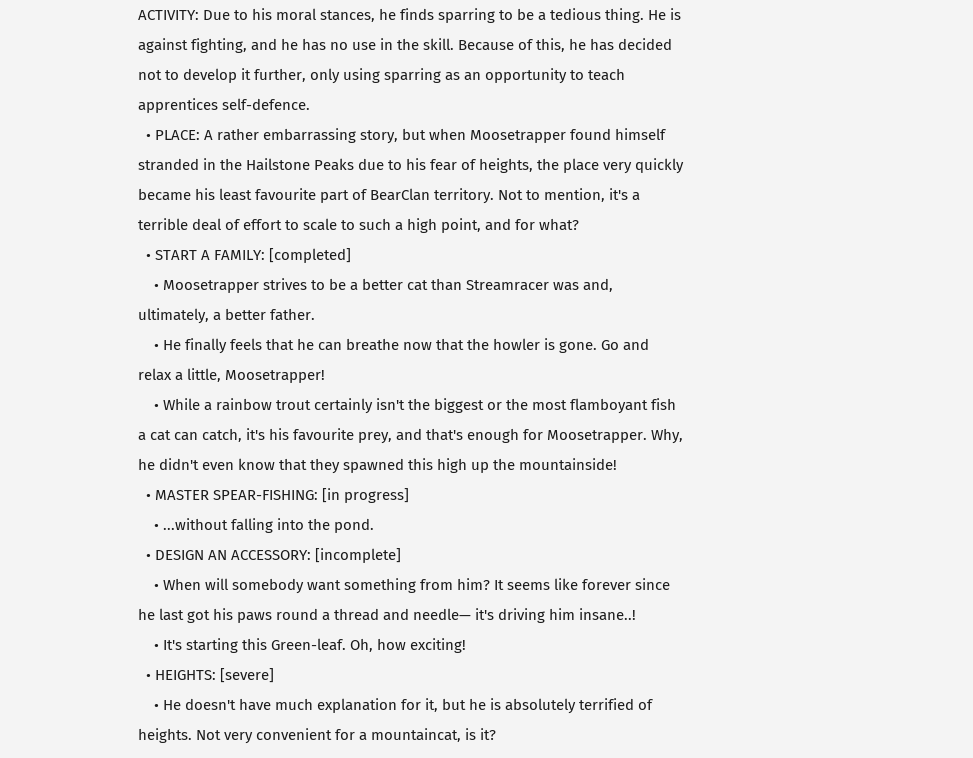ACTIVITY: Due to his moral stances, he finds sparring to be a tedious thing. He is against fighting, and he has no use in the skill. Because of this, he has decided not to develop it further, only using sparring as an opportunity to teach apprentices self-defence.
  • PLACE: A rather embarrassing story, but when Moosetrapper found himself stranded in the Hailstone Peaks due to his fear of heights, the place very quickly became his least favourite part of BearClan territory. Not to mention, it's a terrible deal of effort to scale to such a high point, and for what?
  • START A FAMILY: [completed]
    • Moosetrapper strives to be a better cat than Streamracer was and, ultimately, a better father.
    • He finally feels that he can breathe now that the howler is gone. Go and relax a little, Moosetrapper!
    • While a rainbow trout certainly isn't the biggest or the most flamboyant fish a cat can catch, it's his favourite prey, and that's enough for Moosetrapper. Why, he didn't even know that they spawned this high up the mountainside!
  • MASTER SPEAR-FISHING: [in progress]
    • ...without falling into the pond.
  • DESIGN AN ACCESSORY: [incomplete]
    • When will somebody want something from him? It seems like forever since he last got his paws round a thread and needle— it's driving him insane..!
    • It's starting this Green-leaf. Oh, how exciting!
  • HEIGHTS: [severe]
    • He doesn't have much explanation for it, but he is absolutely terrified of heights. Not very convenient for a mountaincat, is it?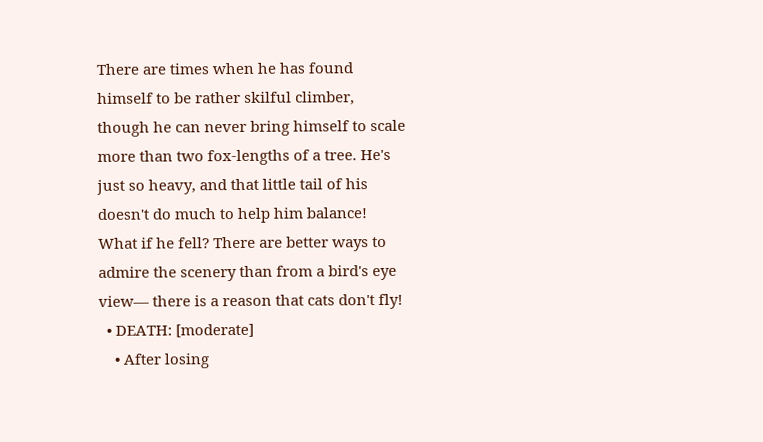There are times when he has found himself to be rather skilful climber, though he can never bring himself to scale more than two fox-lengths of a tree. He's just so heavy, and that little tail of his doesn't do much to help him balance! What if he fell? There are better ways to admire the scenery than from a bird's eye view— there is a reason that cats don't fly!
  • DEATH: [moderate]
    • After losing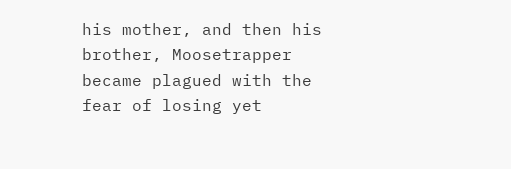his mother, and then his brother, Moosetrapper became plagued with the fear of losing yet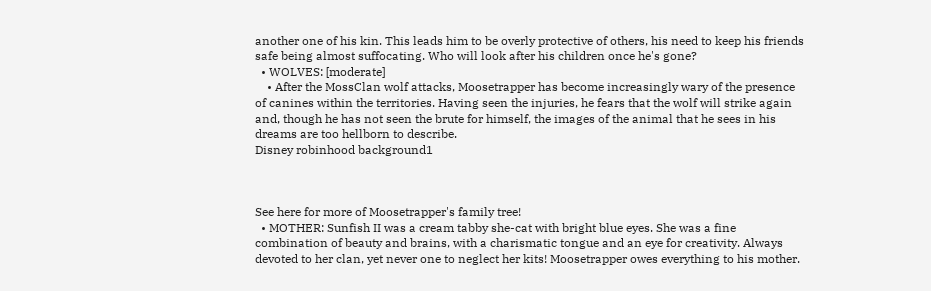another one of his kin. This leads him to be overly protective of others, his need to keep his friends safe being almost suffocating. Who will look after his children once he's gone?
  • WOLVES: [moderate]
    • After the MossClan wolf attacks, Moosetrapper has become increasingly wary of the presence of canines within the territories. Having seen the injuries, he fears that the wolf will strike again and, though he has not seen the brute for himself, the images of the animal that he sees in his dreams are too hellborn to describe.
Disney robinhood background1



See here for more of Moosetrapper's family tree!
  • MOTHER: Sunfish II was a cream tabby she-cat with bright blue eyes. She was a fine combination of beauty and brains, with a charismatic tongue and an eye for creativity. Always devoted to her clan, yet never one to neglect her kits! Moosetrapper owes everything to his mother.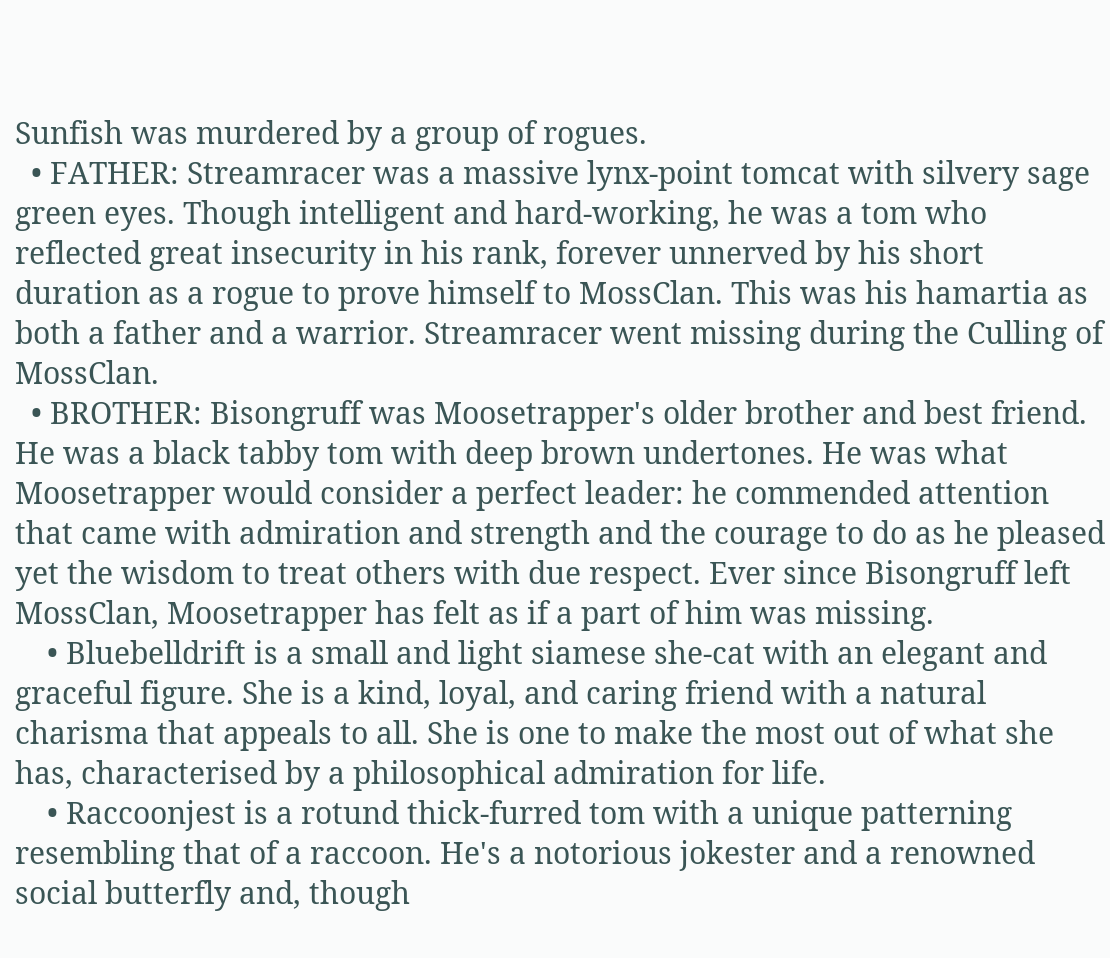Sunfish was murdered by a group of rogues.
  • FATHER: Streamracer was a massive lynx-point tomcat with silvery sage green eyes. Though intelligent and hard-working, he was a tom who reflected great insecurity in his rank, forever unnerved by his short duration as a rogue to prove himself to MossClan. This was his hamartia as both a father and a warrior. Streamracer went missing during the Culling of MossClan.
  • BROTHER: Bisongruff was Moosetrapper's older brother and best friend. He was a black tabby tom with deep brown undertones. He was what Moosetrapper would consider a perfect leader: he commended attention that came with admiration and strength and the courage to do as he pleased yet the wisdom to treat others with due respect. Ever since Bisongruff left MossClan, Moosetrapper has felt as if a part of him was missing.
    • Bluebelldrift is a small and light siamese she-cat with an elegant and graceful figure. She is a kind, loyal, and caring friend with a natural charisma that appeals to all. She is one to make the most out of what she has, characterised by a philosophical admiration for life.
    • Raccoonjest is a rotund thick-furred tom with a unique patterning resembling that of a raccoon. He's a notorious jokester and a renowned social butterfly and, though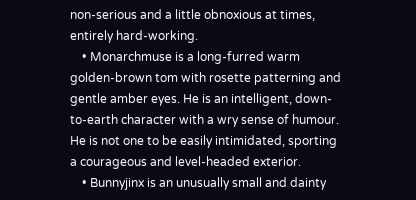non-serious and a little obnoxious at times, entirely hard-working.
    • Monarchmuse is a long-furred warm golden-brown tom with rosette patterning and gentle amber eyes. He is an intelligent, down-to-earth character with a wry sense of humour. He is not one to be easily intimidated, sporting a courageous and level-headed exterior.
    • Bunnyjinx is an unusually small and dainty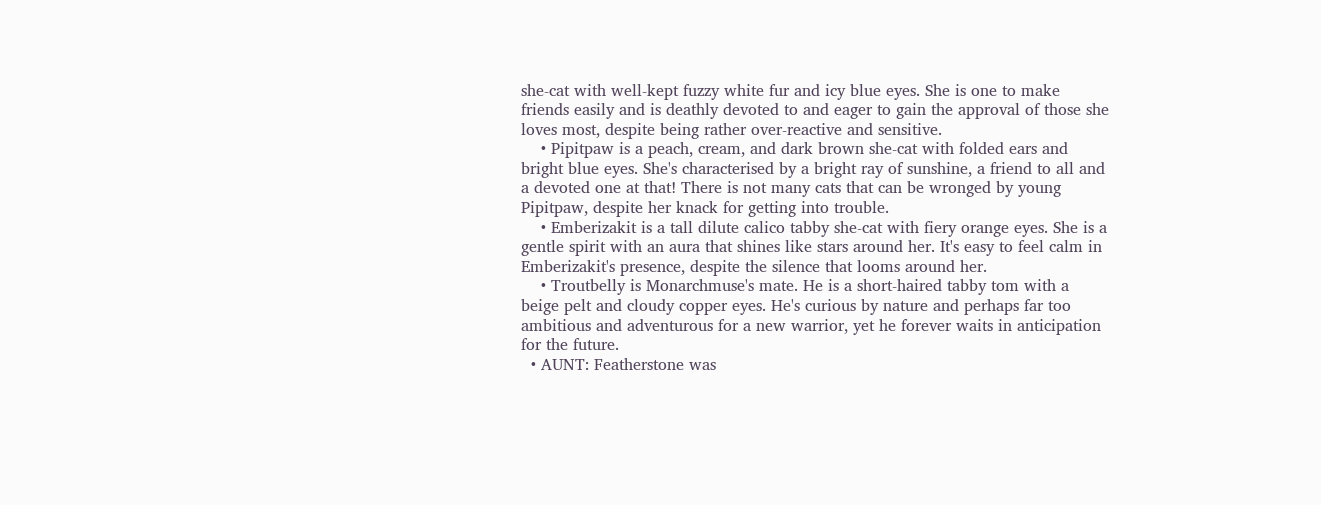she-cat with well-kept fuzzy white fur and icy blue eyes. She is one to make friends easily and is deathly devoted to and eager to gain the approval of those she loves most, despite being rather over-reactive and sensitive.
    • Pipitpaw is a peach, cream, and dark brown she-cat with folded ears and bright blue eyes. She's characterised by a bright ray of sunshine, a friend to all and a devoted one at that! There is not many cats that can be wronged by young Pipitpaw, despite her knack for getting into trouble.
    • Emberizakit is a tall dilute calico tabby she-cat with fiery orange eyes. She is a gentle spirit with an aura that shines like stars around her. It's easy to feel calm in Emberizakit's presence, despite the silence that looms around her.
    • Troutbelly is Monarchmuse's mate. He is a short-haired tabby tom with a beige pelt and cloudy copper eyes. He's curious by nature and perhaps far too ambitious and adventurous for a new warrior, yet he forever waits in anticipation for the future.
  • AUNT: Featherstone was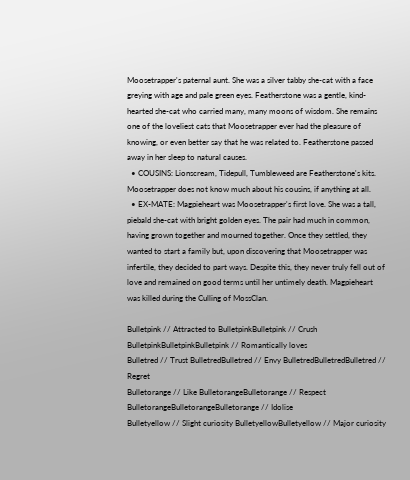Moosetrapper's paternal aunt. She was a silver tabby she-cat with a face greying with age and pale green eyes. Featherstone was a gentle, kind-hearted she-cat who carried many, many moons of wisdom. She remains one of the loveliest cats that Moosetrapper ever had the pleasure of knowing, or even better say that he was related to. Featherstone passed away in her sleep to natural causes.
  • COUSINS: Lionscream, Tidepull, Tumbleweed are Featherstone's kits. Moosetrapper does not know much about his cousins, if anything at all.
  • EX-MATE: Magpieheart was Moosetrapper's first love. She was a tall, piebald she-cat with bright golden eyes. The pair had much in common, having grown together and mourned together. Once they settled, they wanted to start a family but, upon discovering that Moosetrapper was infertile, they decided to part ways. Despite this, they never truly fell out of love and remained on good terms until her untimely death. Magpieheart was killed during the Culling of MossClan.

Bulletpink // Attracted to BulletpinkBulletpink // Crush BulletpinkBulletpinkBulletpink // Romantically loves
Bulletred // Trust BulletredBulletred // Envy BulletredBulletredBulletred // Regret
Bulletorange // Like BulletorangeBulletorange // Respect BulletorangeBulletorangeBulletorange // Idolise
Bulletyellow // Slight curiosity BulletyellowBulletyellow // Major curiosity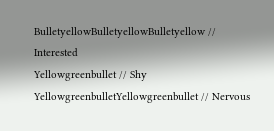BulletyellowBulletyellowBulletyellow // Interested
Yellowgreenbullet // Shy YellowgreenbulletYellowgreenbullet // Nervous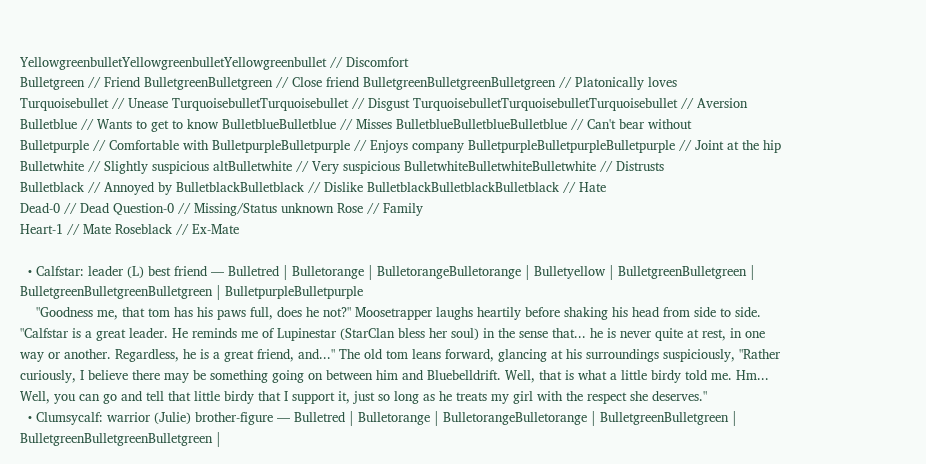YellowgreenbulletYellowgreenbulletYellowgreenbullet // Discomfort
Bulletgreen // Friend BulletgreenBulletgreen // Close friend BulletgreenBulletgreenBulletgreen // Platonically loves
Turquoisebullet // Unease TurquoisebulletTurquoisebullet // Disgust TurquoisebulletTurquoisebulletTurquoisebullet // Aversion
Bulletblue // Wants to get to know BulletblueBulletblue // Misses BulletblueBulletblueBulletblue // Can't bear without
Bulletpurple // Comfortable with BulletpurpleBulletpurple // Enjoys company BulletpurpleBulletpurpleBulletpurple // Joint at the hip
Bulletwhite // Slightly suspicious altBulletwhite // Very suspicious BulletwhiteBulletwhiteBulletwhite // Distrusts
Bulletblack // Annoyed by BulletblackBulletblack // Dislike BulletblackBulletblackBulletblack // Hate
Dead-0 // Dead Question-0 // Missing/Status unknown Rose // Family
Heart-1 // Mate Roseblack // Ex-Mate

  • Calfstar: leader (L) best friend — Bulletred | Bulletorange | BulletorangeBulletorange | Bulletyellow | BulletgreenBulletgreen | BulletgreenBulletgreenBulletgreen | BulletpurpleBulletpurple
    "Goodness me, that tom has his paws full, does he not?" Moosetrapper laughs heartily before shaking his head from side to side. "Calfstar is a great leader. He reminds me of Lupinestar (StarClan bless her soul) in the sense that... he is never quite at rest, in one way or another. Regardless, he is a great friend, and..." The old tom leans forward, glancing at his surroundings suspiciously, "Rather curiously, I believe there may be something going on between him and Bluebelldrift. Well, that is what a little birdy told me. Hm... Well, you can go and tell that little birdy that I support it, just so long as he treats my girl with the respect she deserves."
  • Clumsycalf: warrior (Julie) brother-figure — Bulletred | Bulletorange | BulletorangeBulletorange | BulletgreenBulletgreen | BulletgreenBulletgreenBulletgreen |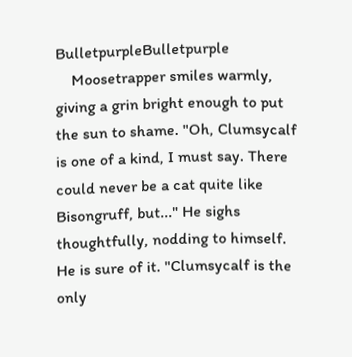BulletpurpleBulletpurple
    Moosetrapper smiles warmly, giving a grin bright enough to put the sun to shame. "Oh, Clumsycalf is one of a kind, I must say. There could never be a cat quite like Bisongruff, but..." He sighs thoughtfully, nodding to himself. He is sure of it. "Clumsycalf is the only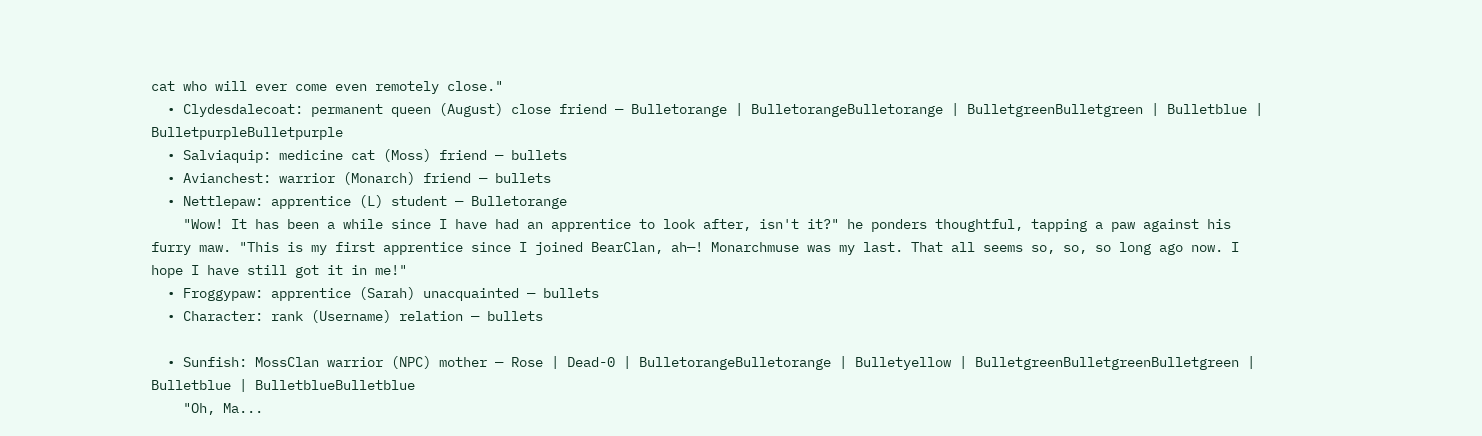cat who will ever come even remotely close."
  • Clydesdalecoat: permanent queen (August) close friend — Bulletorange | BulletorangeBulletorange | BulletgreenBulletgreen | Bulletblue | BulletpurpleBulletpurple
  • Salviaquip: medicine cat (Moss) friend — bullets
  • Avianchest: warrior (Monarch) friend — bullets
  • Nettlepaw: apprentice (L) student — Bulletorange
    "Wow! It has been a while since I have had an apprentice to look after, isn't it?" he ponders thoughtful, tapping a paw against his furry maw. "This is my first apprentice since I joined BearClan, ah—! Monarchmuse was my last. That all seems so, so, so long ago now. I hope I have still got it in me!"
  • Froggypaw: apprentice (Sarah) unacquainted — bullets
  • Character: rank (Username) relation — bullets

  • Sunfish: MossClan warrior (NPC) mother — Rose | Dead-0 | BulletorangeBulletorange | Bulletyellow | BulletgreenBulletgreenBulletgreen | Bulletblue | BulletblueBulletblue
    "Oh, Ma...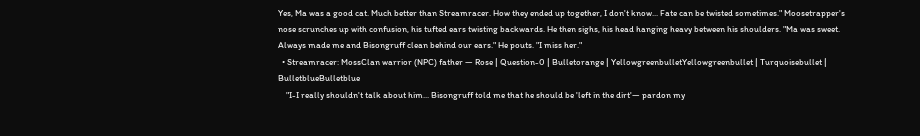Yes, Ma was a good cat. Much better than Streamracer. How they ended up together, I don't know... Fate can be twisted sometimes." Moosetrapper's nose scrunches up with confusion, his tufted ears twisting backwards. He then sighs, his head hanging heavy between his shoulders. "Ma was sweet. Always made me and Bisongruff clean behind our ears." He pouts. "I miss her."
  • Streamracer: MossClan warrior (NPC) father — Rose | Question-0 | Bulletorange | YellowgreenbulletYellowgreenbullet | Turquoisebullet | BulletblueBulletblue
    "I-I really shouldn't talk about him... Bisongruff told me that he should be 'left in the dirt'— pardon my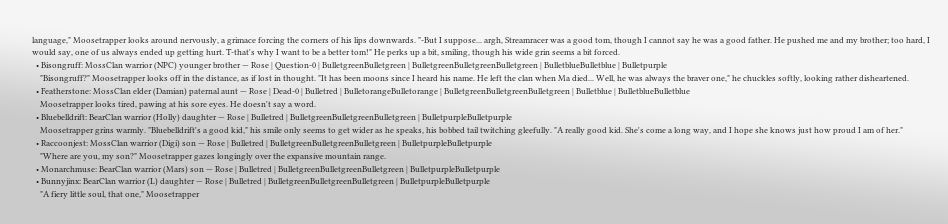language," Moosetrapper looks around nervously, a grimace forcing the corners of his lips downwards. "-But I suppose... argh, Streamracer was a good tom, though I cannot say he was a good father. He pushed me and my brother; too hard, I would say, one of us always ended up getting hurt. T-that's why I want to be a better tom!" He perks up a bit, smiling, though his wide grin seems a bit forced.
  • Bisongruff: MossClan warrior (NPC) younger brother — Rose | Question-0 | BulletgreenBulletgreen | BulletgreenBulletgreenBulletgreen | BulletblueBulletblue | Bulletpurple
    "Bisongruff?" Moosetrapper looks off in the distance, as if lost in thought. "It has been moons since I heard his name. He left the clan when Ma died... Well, he was always the braver one," he chuckles softly, looking rather disheartened.
  • Featherstone: MossClan elder (Damian) paternal aunt — Rose | Dead-0 | Bulletred | BulletorangeBulletorange | BulletgreenBulletgreenBulletgreen | Bulletblue | BulletblueBulletblue
    Moosetrapper looks tired, pawing at his sore eyes. He doesn't say a word.
  • Bluebelldrift: BearClan warrior (Holly) daughter — Rose | Bulletred | BulletgreenBulletgreenBulletgreen | BulletpurpleBulletpurple
    Moosetrapper grins warmly. "Bluebelldrift's a good kid," his smile only seems to get wider as he speaks, his bobbed tail twitching gleefully. "A really good kid. She's come a long way, and I hope she knows just how proud I am of her."
  • Raccoonjest: MossClan warrior (Digi) son — Rose | Bulletred | BulletgreenBulletgreenBulletgreen | BulletpurpleBulletpurple
    "Where are you, my son?" Moosetrapper gazes longingly over the expansive mountain range.
  • Monarchmuse: BearClan warrior (Mars) son — Rose | Bulletred | BulletgreenBulletgreenBulletgreen | BulletpurpleBulletpurple
  • Bunnyjinx: BearClan warrior (L) daughter — Rose | Bulletred | BulletgreenBulletgreenBulletgreen | BulletpurpleBulletpurple
    "A fiery little soul, that one," Moosetrapper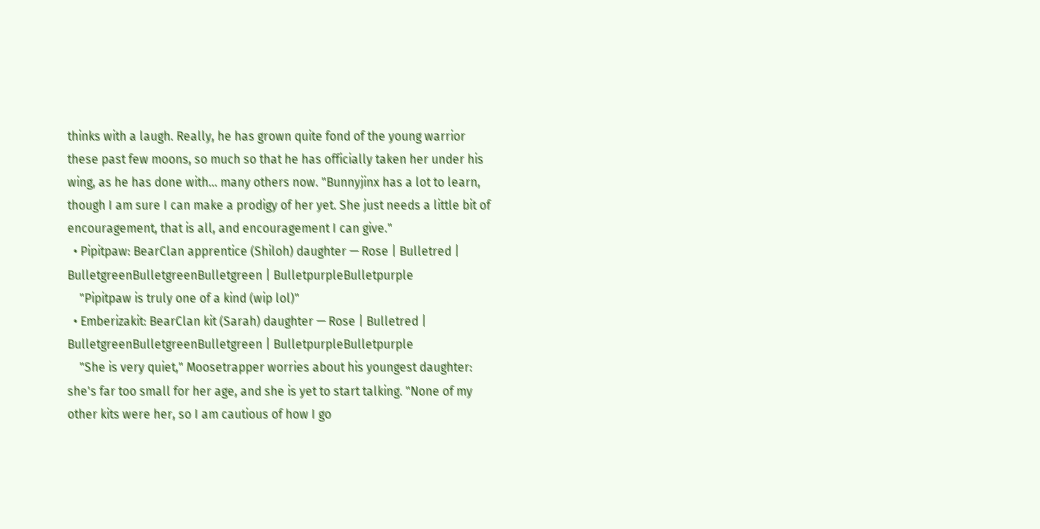thinks with a laugh. Really, he has grown quite fond of the young warrior these past few moons, so much so that he has officially taken her under his wing, as he has done with... many others now. "Bunnyjinx has a lot to learn, though I am sure I can make a prodigy of her yet. She just needs a little bit of encouragement, that is all, and encouragement I can give."
  • Pipitpaw: BearClan apprentice (Shiloh) daughter — Rose | Bulletred | BulletgreenBulletgreenBulletgreen | BulletpurpleBulletpurple
    "Pipitpaw is truly one of a kind (wip lol)"
  • Emberizakit: BearClan kit (Sarah) daughter — Rose | Bulletred | BulletgreenBulletgreenBulletgreen | BulletpurpleBulletpurple
    "She is very quiet," Moosetrapper worries about his youngest daughter: she's far too small for her age, and she is yet to start talking. "None of my other kits were her, so I am cautious of how I go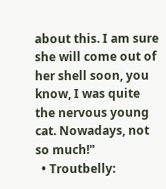about this. I am sure she will come out of her shell soon, you know, I was quite the nervous young cat. Nowadays, not so much!"
  • Troutbelly: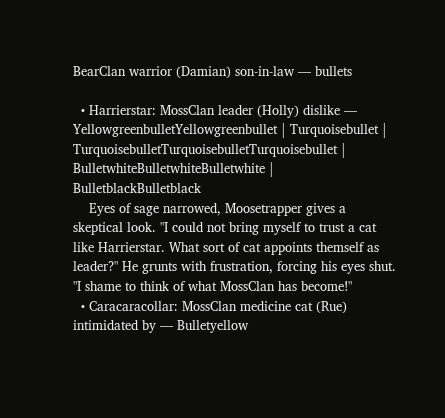BearClan warrior (Damian) son-in-law — bullets

  • Harrierstar: MossClan leader (Holly) dislike — YellowgreenbulletYellowgreenbullet | Turquoisebullet | TurquoisebulletTurquoisebulletTurquoisebullet | BulletwhiteBulletwhiteBulletwhite | BulletblackBulletblack
    Eyes of sage narrowed, Moosetrapper gives a skeptical look. "I could not bring myself to trust a cat like Harrierstar. What sort of cat appoints themself as leader?" He grunts with frustration, forcing his eyes shut. "I shame to think of what MossClan has become!"
  • Caracaracollar: MossClan medicine cat (Rue) intimidated by — Bulletyellow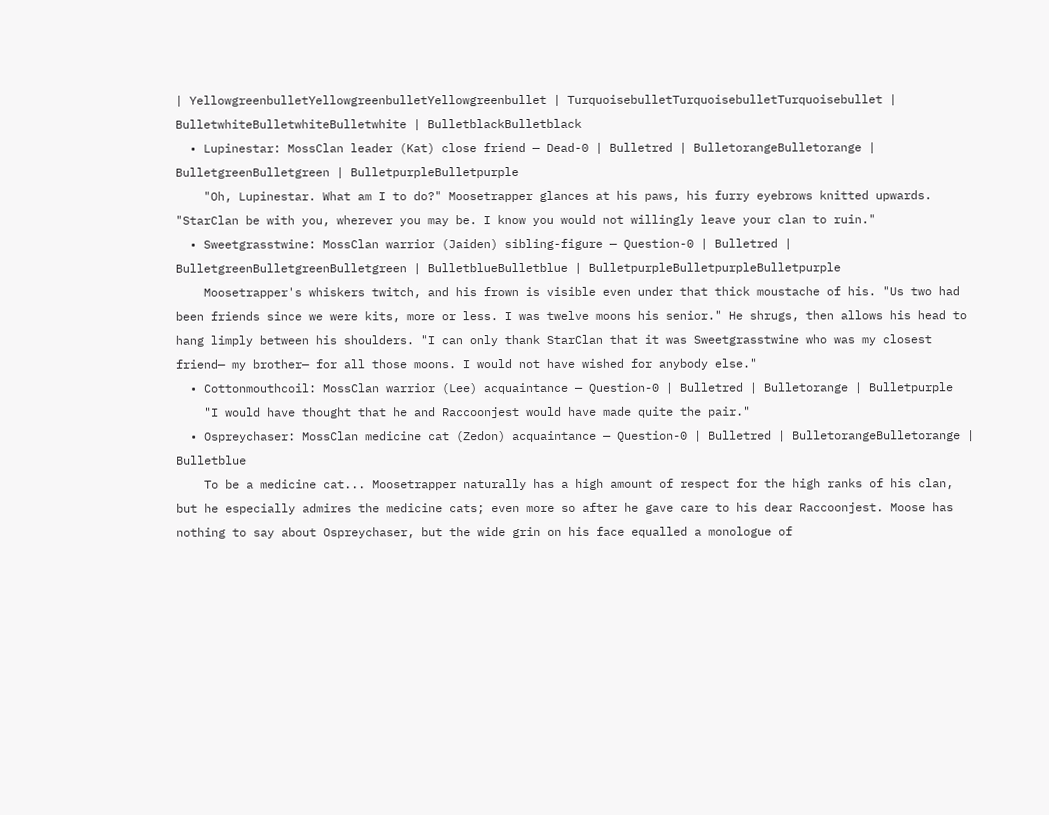| YellowgreenbulletYellowgreenbulletYellowgreenbullet | TurquoisebulletTurquoisebulletTurquoisebullet | BulletwhiteBulletwhiteBulletwhite | BulletblackBulletblack
  • Lupinestar: MossClan leader (Kat) close friend — Dead-0 | Bulletred | BulletorangeBulletorange | BulletgreenBulletgreen | BulletpurpleBulletpurple
    "Oh, Lupinestar. What am I to do?" Moosetrapper glances at his paws, his furry eyebrows knitted upwards. "StarClan be with you, wherever you may be. I know you would not willingly leave your clan to ruin."
  • Sweetgrasstwine: MossClan warrior (Jaiden) sibling-figure — Question-0 | Bulletred | BulletgreenBulletgreenBulletgreen | BulletblueBulletblue | BulletpurpleBulletpurpleBulletpurple
    Moosetrapper's whiskers twitch, and his frown is visible even under that thick moustache of his. "Us two had been friends since we were kits, more or less. I was twelve moons his senior." He shrugs, then allows his head to hang limply between his shoulders. "I can only thank StarClan that it was Sweetgrasstwine who was my closest friend— my brother— for all those moons. I would not have wished for anybody else."
  • Cottonmouthcoil: MossClan warrior (Lee) acquaintance — Question-0 | Bulletred | Bulletorange | Bulletpurple
    "I would have thought that he and Raccoonjest would have made quite the pair."
  • Ospreychaser: MossClan medicine cat (Zedon) acquaintance — Question-0 | Bulletred | BulletorangeBulletorange | Bulletblue
    To be a medicine cat... Moosetrapper naturally has a high amount of respect for the high ranks of his clan, but he especially admires the medicine cats; even more so after he gave care to his dear Raccoonjest. Moose has nothing to say about Ospreychaser, but the wide grin on his face equalled a monologue of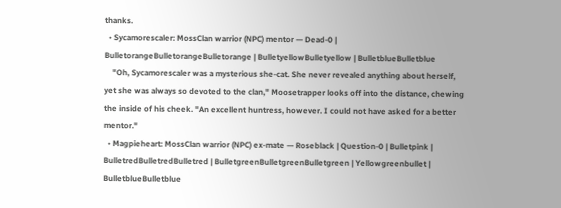thanks.
  • Sycamorescaler: MossClan warrior (NPC) mentor — Dead-0 | BulletorangeBulletorangeBulletorange | BulletyellowBulletyellow | BulletblueBulletblue
    "Oh, Sycamorescaler was a mysterious she-cat. She never revealed anything about herself, yet she was always so devoted to the clan," Moosetrapper looks off into the distance, chewing the inside of his cheek. "An excellent huntress, however. I could not have asked for a better mentor."
  • Magpieheart: MossClan warrior (NPC) ex-mate — Roseblack | Question-0 | Bulletpink | BulletredBulletredBulletred | BulletgreenBulletgreenBulletgreen | Yellowgreenbullet | BulletblueBulletblue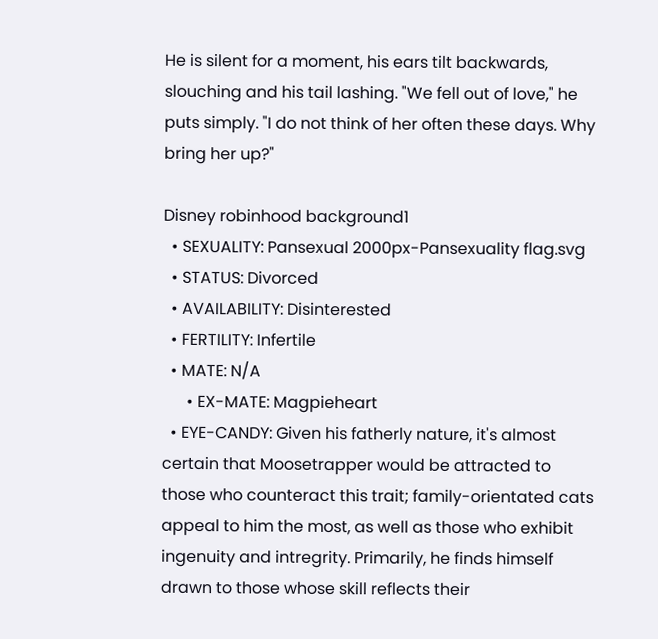He is silent for a moment, his ears tilt backwards, slouching and his tail lashing. "We fell out of love," he puts simply. "I do not think of her often these days. Why bring her up?"

Disney robinhood background1
  • SEXUALITY: Pansexual 2000px-Pansexuality flag.svg
  • STATUS: Divorced
  • AVAILABILITY: Disinterested
  • FERTILITY: Infertile
  • MATE: N/A
      • EX-MATE: Magpieheart
  • EYE-CANDY: Given his fatherly nature, it's almost certain that Moosetrapper would be attracted to those who counteract this trait; family-orientated cats appeal to him the most, as well as those who exhibit ingenuity and intregrity. Primarily, he finds himself drawn to those whose skill reflects their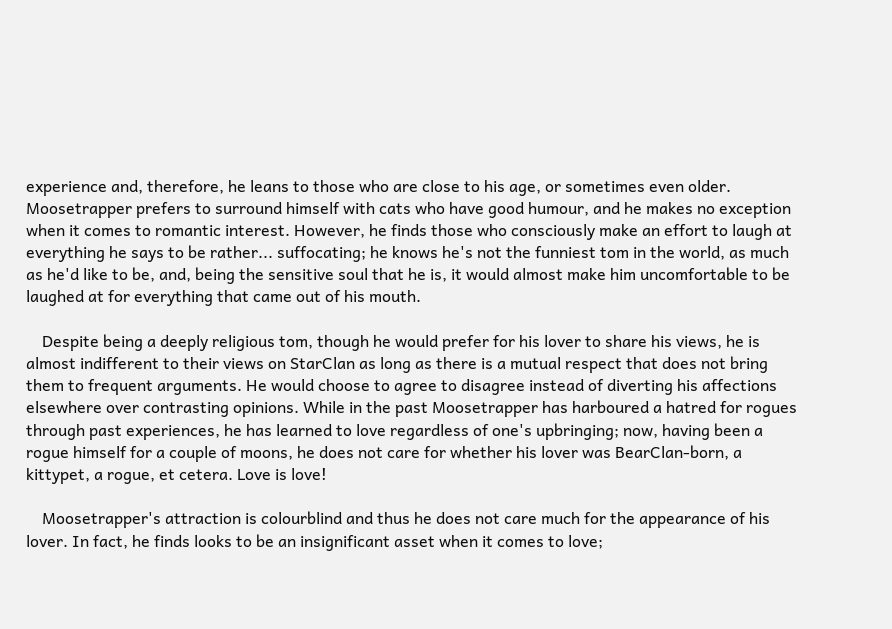experience and, therefore, he leans to those who are close to his age, or sometimes even older. Moosetrapper prefers to surround himself with cats who have good humour, and he makes no exception when it comes to romantic interest. However, he finds those who consciously make an effort to laugh at everything he says to be rather... suffocating; he knows he's not the funniest tom in the world, as much as he'd like to be, and, being the sensitive soul that he is, it would almost make him uncomfortable to be laughed at for everything that came out of his mouth.

    Despite being a deeply religious tom, though he would prefer for his lover to share his views, he is almost indifferent to their views on StarClan as long as there is a mutual respect that does not bring them to frequent arguments. He would choose to agree to disagree instead of diverting his affections elsewhere over contrasting opinions. While in the past Moosetrapper has harboured a hatred for rogues through past experiences, he has learned to love regardless of one's upbringing; now, having been a rogue himself for a couple of moons, he does not care for whether his lover was BearClan-born, a kittypet, a rogue, et cetera. Love is love!

    Moosetrapper's attraction is colourblind and thus he does not care much for the appearance of his lover. In fact, he finds looks to be an insignificant asset when it comes to love;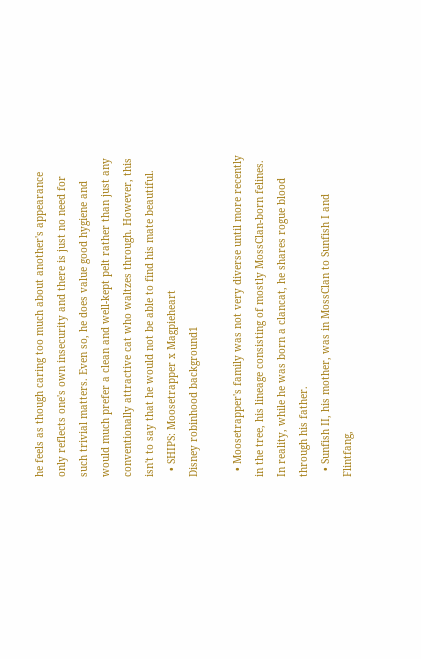he feels as though caring too much about another's appearance only reflects one's own insecurity and there is just no need for such trivial matters. Even so, he does value good hygiene and would much prefer a clean and well-kept pelt rather than just any conventionally attractive cat who waltzes through. However, this isn't to say that he would not be able to find his mate beautiful.
  • SHIPS: Moosetrapper x Magpieheart
Disney robinhood background1

  • Moosetrapper's family was not very diverse until more recently in the tree, his lineage consisting of mostly MossClan-born felines. In reality, while he was born a clancat, he shares rogue blood through his father.
  • Sunfish II, his mother, was in MossClan to Sunfish I and Flintfang,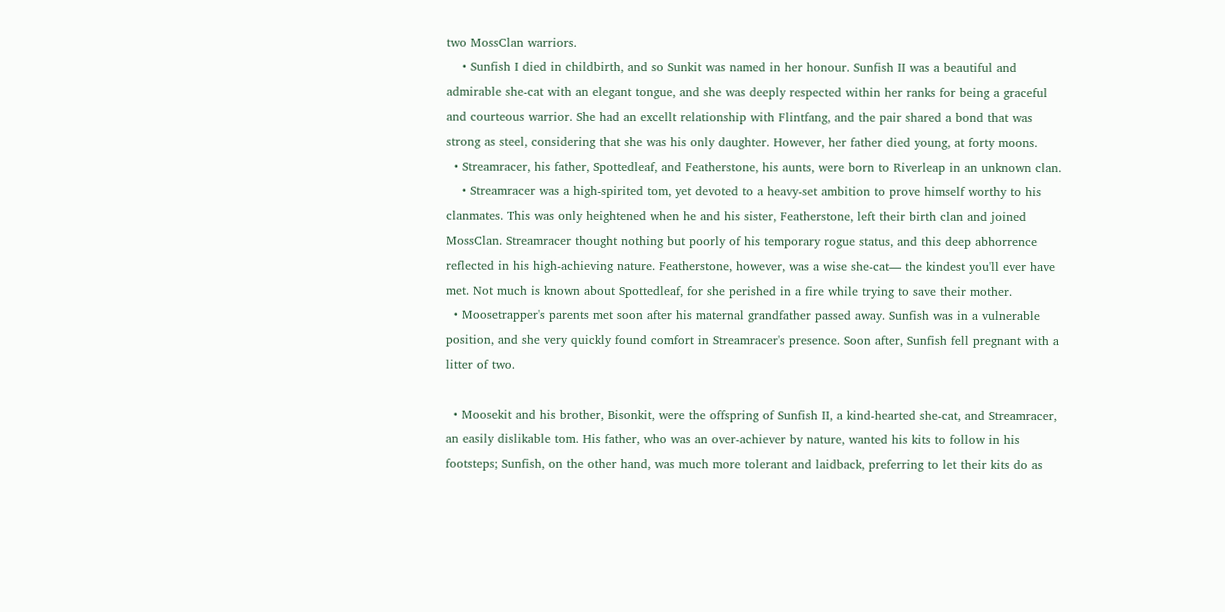two MossClan warriors.
    • Sunfish I died in childbirth, and so Sunkit was named in her honour. Sunfish II was a beautiful and admirable she-cat with an elegant tongue, and she was deeply respected within her ranks for being a graceful and courteous warrior. She had an excellt relationship with Flintfang, and the pair shared a bond that was strong as steel, considering that she was his only daughter. However, her father died young, at forty moons.
  • Streamracer, his father, Spottedleaf, and Featherstone, his aunts, were born to Riverleap in an unknown clan.
    • Streamracer was a high-spirited tom, yet devoted to a heavy-set ambition to prove himself worthy to his clanmates. This was only heightened when he and his sister, Featherstone, left their birth clan and joined MossClan. Streamracer thought nothing but poorly of his temporary rogue status, and this deep abhorrence reflected in his high-achieving nature. Featherstone, however, was a wise she-cat— the kindest you'll ever have met. Not much is known about Spottedleaf, for she perished in a fire while trying to save their mother.
  • Moosetrapper's parents met soon after his maternal grandfather passed away. Sunfish was in a vulnerable position, and she very quickly found comfort in Streamracer's presence. Soon after, Sunfish fell pregnant with a litter of two.

  • Moosekit and his brother, Bisonkit, were the offspring of Sunfish II, a kind-hearted she-cat, and Streamracer, an easily dislikable tom. His father, who was an over-achiever by nature, wanted his kits to follow in his footsteps; Sunfish, on the other hand, was much more tolerant and laidback, preferring to let their kits do as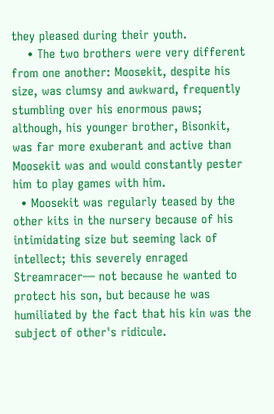they pleased during their youth.
    • The two brothers were very different from one another: Moosekit, despite his size, was clumsy and awkward, frequently stumbling over his enormous paws; although, his younger brother, Bisonkit, was far more exuberant and active than Moosekit was and would constantly pester him to play games with him.
  • Moosekit was regularly teased by the other kits in the nursery because of his intimidating size but seeming lack of intellect; this severely enraged Streamracer— not because he wanted to protect his son, but because he was humiliated by the fact that his kin was the subject of other's ridicule.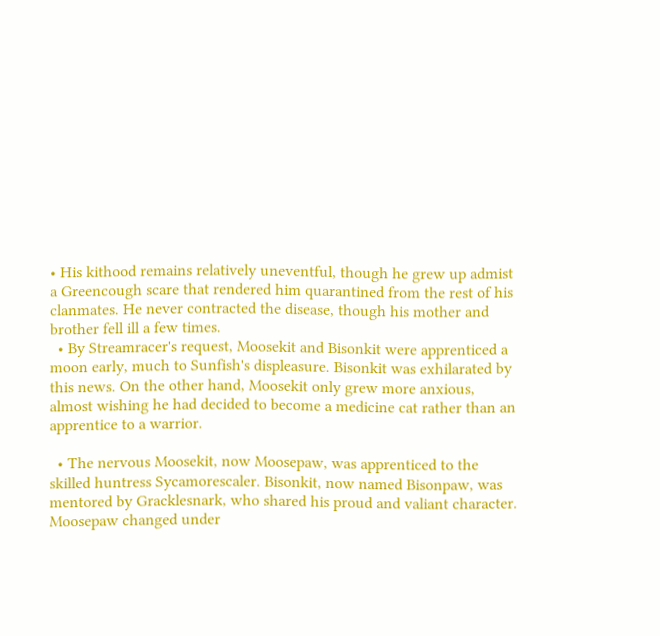• His kithood remains relatively uneventful, though he grew up admist a Greencough scare that rendered him quarantined from the rest of his clanmates. He never contracted the disease, though his mother and brother fell ill a few times.
  • By Streamracer's request, Moosekit and Bisonkit were apprenticed a moon early, much to Sunfish's displeasure. Bisonkit was exhilarated by this news. On the other hand, Moosekit only grew more anxious, almost wishing he had decided to become a medicine cat rather than an apprentice to a warrior.

  • The nervous Moosekit, now Moosepaw, was apprenticed to the skilled huntress Sycamorescaler. Bisonkit, now named Bisonpaw, was mentored by Gracklesnark, who shared his proud and valiant character. Moosepaw changed under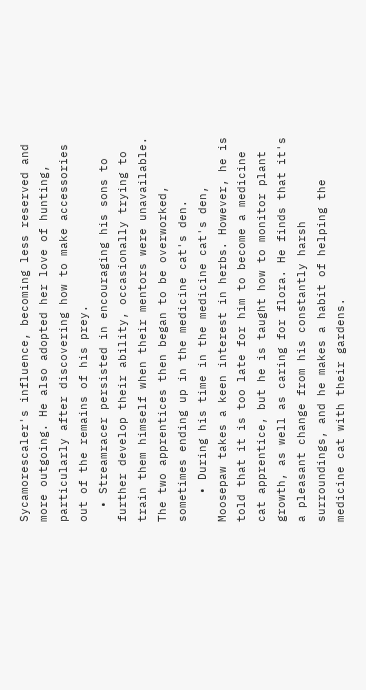Sycamorescaler's influence, becoming less reserved and more outgoing. He also adopted her love of hunting, particularly after discovering how to make accessories out of the remains of his prey.
  • Streamracer persisted in encouraging his sons to further develop their ability, occasionally trying to train them himself when their mentors were unavailable. The two apprentices then began to be overworked, sometimes ending up in the medicine cat's den.
    • During his time in the medicine cat's den, Moosepaw takes a keen interest in herbs. However, he is told that it is too late for him to become a medicine cat apprentice, but he is taught how to monitor plant growth, as well as caring for flora. He finds that it's a pleasant change from his constantly harsh surroundings, and he makes a habit of helping the medicine cat with their gardens.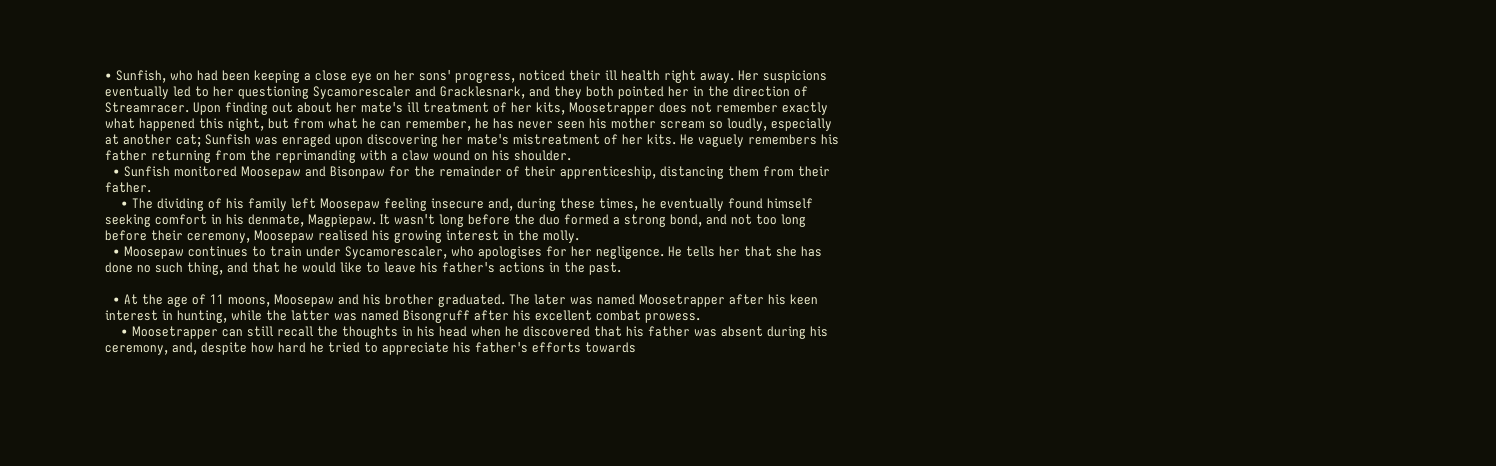• Sunfish, who had been keeping a close eye on her sons' progress, noticed their ill health right away. Her suspicions eventually led to her questioning Sycamorescaler and Gracklesnark, and they both pointed her in the direction of Streamracer. Upon finding out about her mate's ill treatment of her kits, Moosetrapper does not remember exactly what happened this night, but from what he can remember, he has never seen his mother scream so loudly, especially at another cat; Sunfish was enraged upon discovering her mate's mistreatment of her kits. He vaguely remembers his father returning from the reprimanding with a claw wound on his shoulder.
  • Sunfish monitored Moosepaw and Bisonpaw for the remainder of their apprenticeship, distancing them from their father.
    • The dividing of his family left Moosepaw feeling insecure and, during these times, he eventually found himself seeking comfort in his denmate, Magpiepaw. It wasn't long before the duo formed a strong bond, and not too long before their ceremony, Moosepaw realised his growing interest in the molly.
  • Moosepaw continues to train under Sycamorescaler, who apologises for her negligence. He tells her that she has done no such thing, and that he would like to leave his father's actions in the past.

  • At the age of 11 moons, Moosepaw and his brother graduated. The later was named Moosetrapper after his keen interest in hunting, while the latter was named Bisongruff after his excellent combat prowess.
    • Moosetrapper can still recall the thoughts in his head when he discovered that his father was absent during his ceremony, and, despite how hard he tried to appreciate his father's efforts towards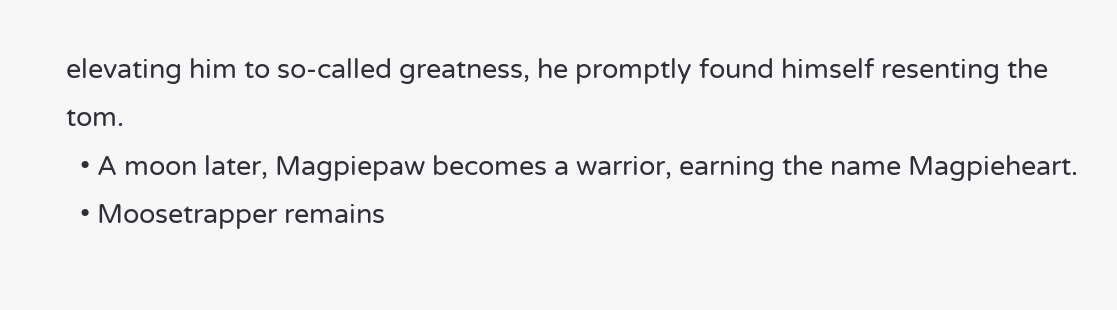elevating him to so-called greatness, he promptly found himself resenting the tom.
  • A moon later, Magpiepaw becomes a warrior, earning the name Magpieheart.
  • Moosetrapper remains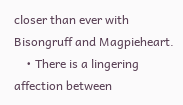closer than ever with Bisongruff and Magpieheart.
    • There is a lingering affection between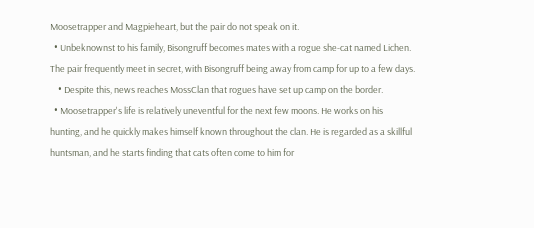Moosetrapper and Magpieheart, but the pair do not speak on it.
  • Unbeknownst to his family, Bisongruff becomes mates with a rogue she-cat named Lichen. The pair frequently meet in secret, with Bisongruff being away from camp for up to a few days.
    • Despite this, news reaches MossClan that rogues have set up camp on the border.
  • Moosetrapper's life is relatively uneventful for the next few moons. He works on his hunting, and he quickly makes himself known throughout the clan. He is regarded as a skillful huntsman, and he starts finding that cats often come to him for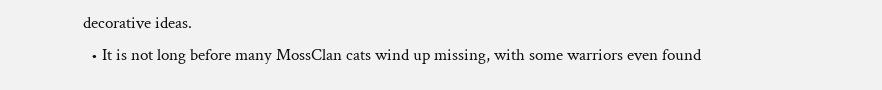decorative ideas.
  • It is not long before many MossClan cats wind up missing, with some warriors even found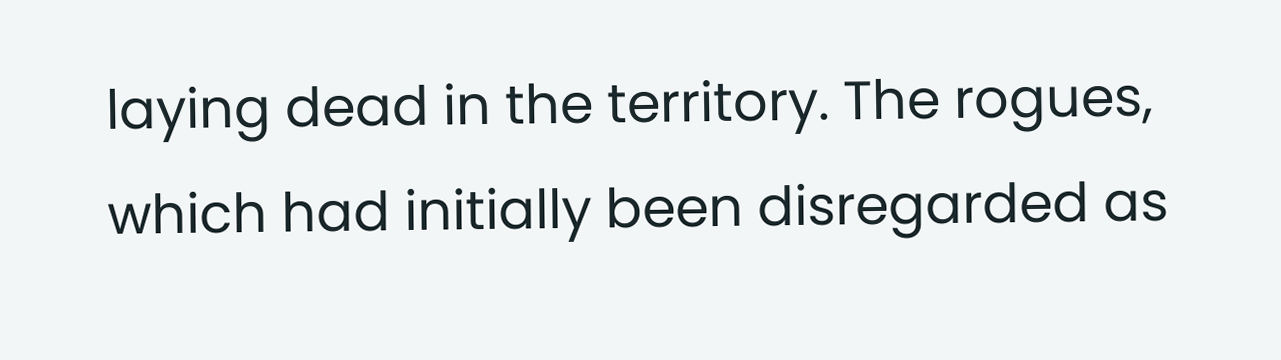laying dead in the territory. The rogues, which had initially been disregarded as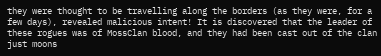they were thought to be travelling along the borders (as they were, for a few days), revealed malicious intent! It is discovered that the leader of these rogues was of MossClan blood, and they had been cast out of the clan just moons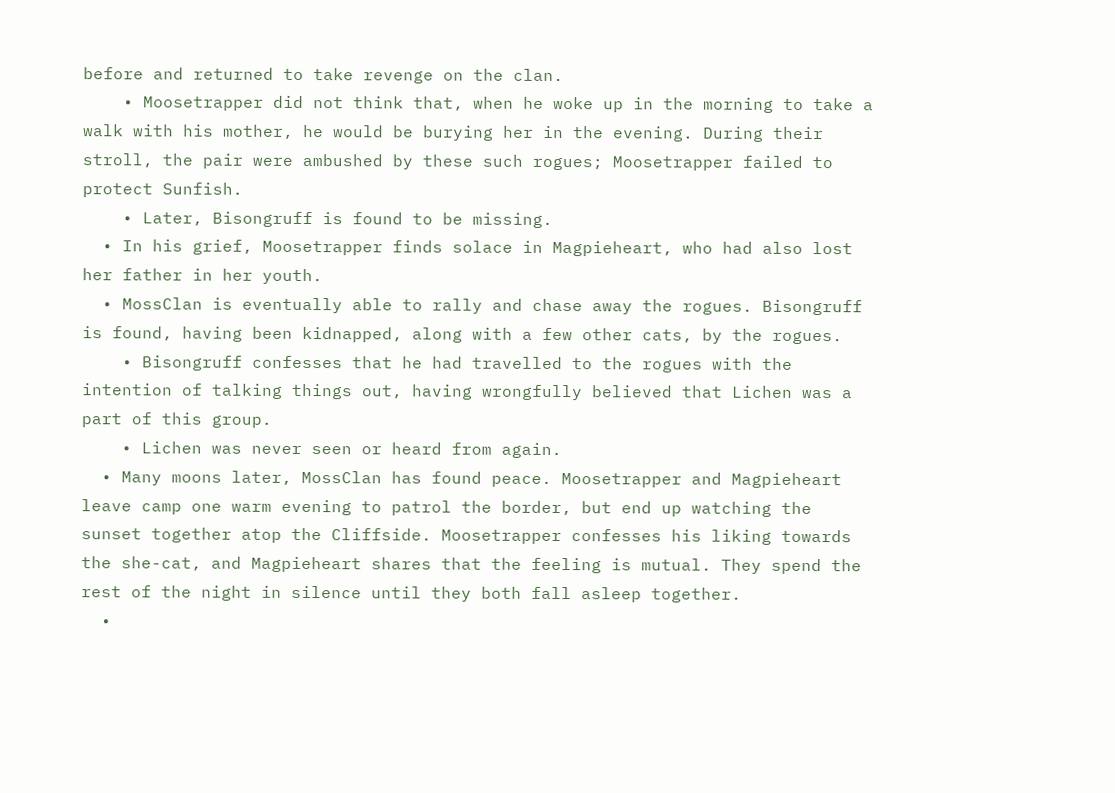before and returned to take revenge on the clan.
    • Moosetrapper did not think that, when he woke up in the morning to take a walk with his mother, he would be burying her in the evening. During their stroll, the pair were ambushed by these such rogues; Moosetrapper failed to protect Sunfish.
    • Later, Bisongruff is found to be missing.
  • In his grief, Moosetrapper finds solace in Magpieheart, who had also lost her father in her youth.
  • MossClan is eventually able to rally and chase away the rogues. Bisongruff is found, having been kidnapped, along with a few other cats, by the rogues.
    • Bisongruff confesses that he had travelled to the rogues with the intention of talking things out, having wrongfully believed that Lichen was a part of this group.
    • Lichen was never seen or heard from again.
  • Many moons later, MossClan has found peace. Moosetrapper and Magpieheart leave camp one warm evening to patrol the border, but end up watching the sunset together atop the Cliffside. Moosetrapper confesses his liking towards the she-cat, and Magpieheart shares that the feeling is mutual. They spend the rest of the night in silence until they both fall asleep together.
  •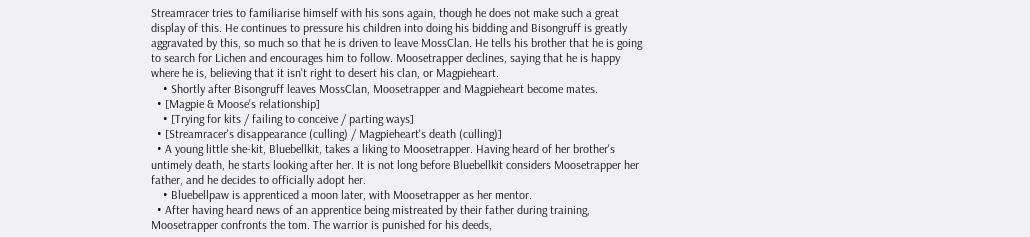Streamracer tries to familiarise himself with his sons again, though he does not make such a great display of this. He continues to pressure his children into doing his bidding and Bisongruff is greatly aggravated by this, so much so that he is driven to leave MossClan. He tells his brother that he is going to search for Lichen and encourages him to follow. Moosetrapper declines, saying that he is happy where he is, believing that it isn't right to desert his clan, or Magpieheart.
    • Shortly after Bisongruff leaves MossClan, Moosetrapper and Magpieheart become mates.
  • [Magpie & Moose's relationship]
    • [Trying for kits / failing to conceive / parting ways]
  • [Streamracer's disappearance (culling) / Magpieheart's death (culling)]
  • A young little she-kit, Bluebellkit, takes a liking to Moosetrapper. Having heard of her brother's untimely death, he starts looking after her. It is not long before Bluebellkit considers Moosetrapper her father, and he decides to officially adopt her.
    • Bluebellpaw is apprenticed a moon later, with Moosetrapper as her mentor.
  • After having heard news of an apprentice being mistreated by their father during training, Moosetrapper confronts the tom. The warrior is punished for his deeds,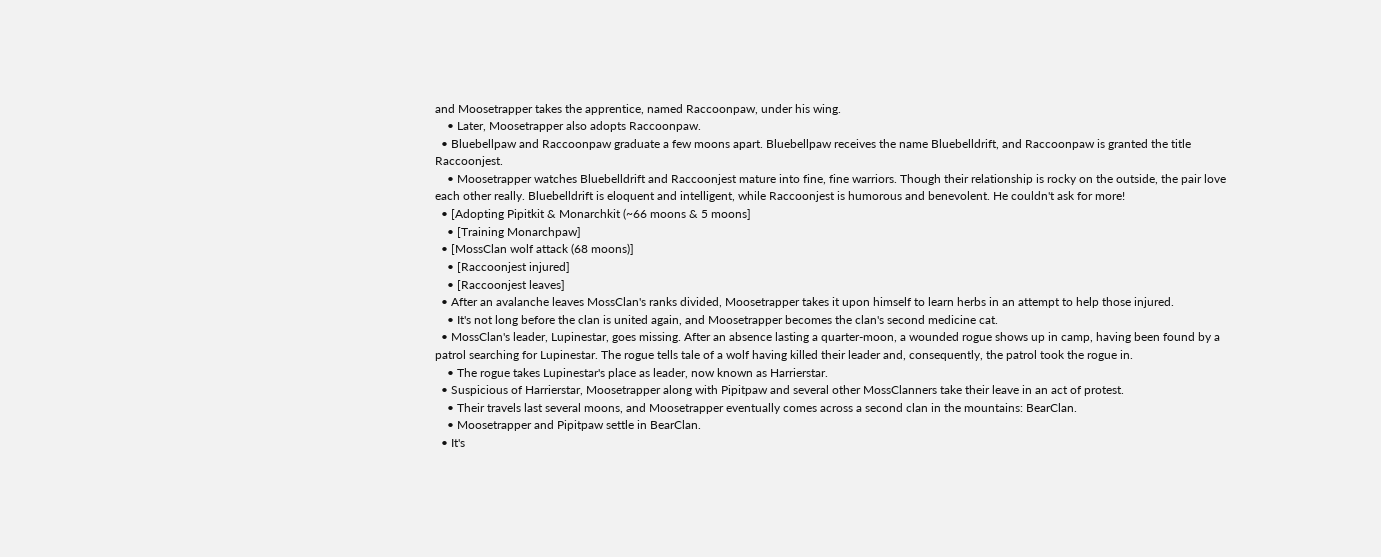and Moosetrapper takes the apprentice, named Raccoonpaw, under his wing.
    • Later, Moosetrapper also adopts Raccoonpaw.
  • Bluebellpaw and Raccoonpaw graduate a few moons apart. Bluebellpaw receives the name Bluebelldrift, and Raccoonpaw is granted the title Raccoonjest.
    • Moosetrapper watches Bluebelldrift and Raccoonjest mature into fine, fine warriors. Though their relationship is rocky on the outside, the pair love each other really. Bluebelldrift is eloquent and intelligent, while Raccoonjest is humorous and benevolent. He couldn't ask for more!
  • [Adopting Pipitkit & Monarchkit (~66 moons & 5 moons]
    • [Training Monarchpaw]
  • [MossClan wolf attack (68 moons)]
    • [Raccoonjest injured]
    • [Raccoonjest leaves]
  • After an avalanche leaves MossClan's ranks divided, Moosetrapper takes it upon himself to learn herbs in an attempt to help those injured.
    • It's not long before the clan is united again, and Moosetrapper becomes the clan's second medicine cat.
  • MossClan's leader, Lupinestar, goes missing. After an absence lasting a quarter-moon, a wounded rogue shows up in camp, having been found by a patrol searching for Lupinestar. The rogue tells tale of a wolf having killed their leader and, consequently, the patrol took the rogue in.
    • The rogue takes Lupinestar's place as leader, now known as Harrierstar.
  • Suspicious of Harrierstar, Moosetrapper along with Pipitpaw and several other MossClanners take their leave in an act of protest.
    • Their travels last several moons, and Moosetrapper eventually comes across a second clan in the mountains: BearClan.
    • Moosetrapper and Pipitpaw settle in BearClan.
  • It's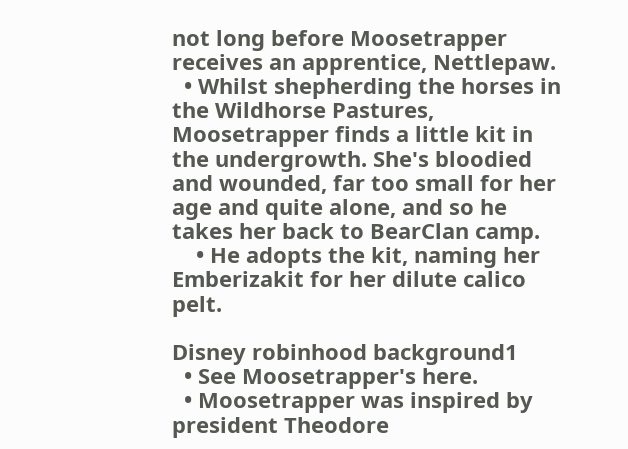not long before Moosetrapper receives an apprentice, Nettlepaw.
  • Whilst shepherding the horses in the Wildhorse Pastures, Moosetrapper finds a little kit in the undergrowth. She's bloodied and wounded, far too small for her age and quite alone, and so he takes her back to BearClan camp.
    • He adopts the kit, naming her Emberizakit for her dilute calico pelt.

Disney robinhood background1
  • See Moosetrapper's here.
  • Moosetrapper was inspired by president Theodore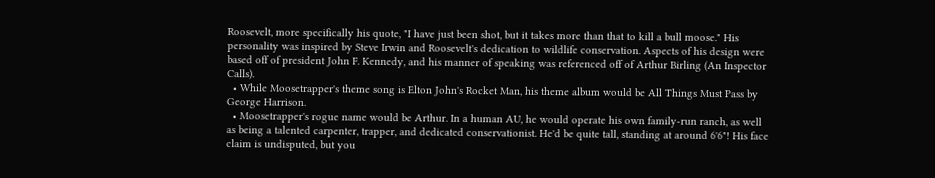Roosevelt, more specifically his quote, "I have just been shot, but it takes more than that to kill a bull moose." His personality was inspired by Steve Irwin and Roosevelt's dedication to wildlife conservation. Aspects of his design were based off of president John F. Kennedy, and his manner of speaking was referenced off of Arthur Birling (An Inspector Calls).
  • While Moosetrapper's theme song is Elton John's Rocket Man, his theme album would be All Things Must Pass by George Harrison.
  • Moosetrapper's rogue name would be Arthur. In a human AU, he would operate his own family-run ranch, as well as being a talented carpenter, trapper, and dedicated conservationist. He'd be quite tall, standing at around 6'6"! His face claim is undisputed, but you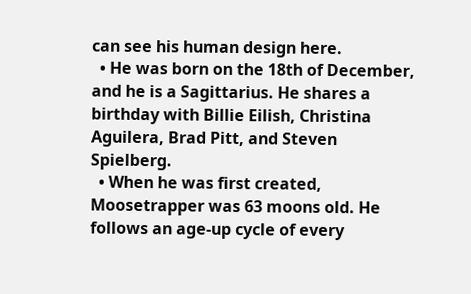can see his human design here.
  • He was born on the 18th of December, and he is a Sagittarius. He shares a birthday with Billie Eilish, Christina Aguilera, Brad Pitt, and Steven Spielberg.
  • When he was first created, Moosetrapper was 63 moons old. He follows an age-up cycle of every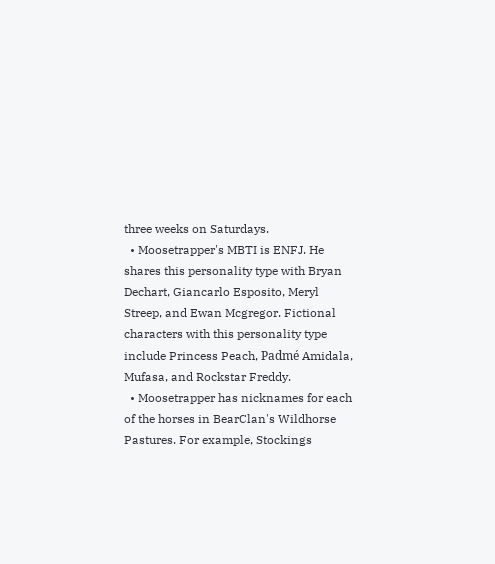three weeks on Saturdays.
  • Moosetrapper's MBTI is ENFJ. He shares this personality type with Bryan Dechart, Giancarlo Esposito, Meryl Streep, and Ewan Mcgregor. Fictional characters with this personality type include Princess Peach, Padmé Amidala, Mufasa, and Rockstar Freddy.
  • Moosetrapper has nicknames for each of the horses in BearClan's Wildhorse Pastures. For example, Stockings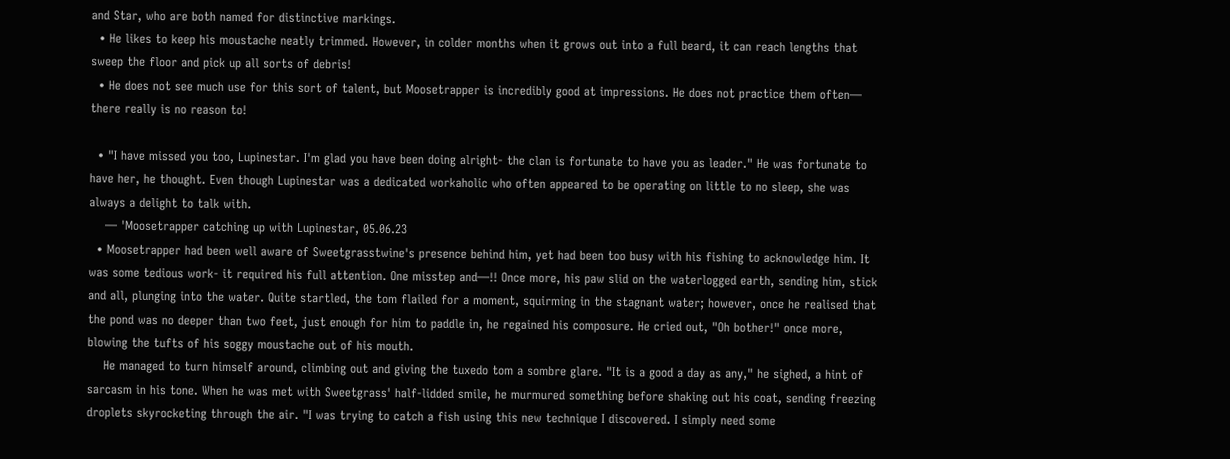and Star, who are both named for distinctive markings.
  • He likes to keep his moustache neatly trimmed. However, in colder months when it grows out into a full beard, it can reach lengths that sweep the floor and pick up all sorts of debris!
  • He does not see much use for this sort of talent, but Moosetrapper is incredibly good at impressions. He does not practice them often— there really is no reason to!

  • "I have missed you too, Lupinestar. I'm glad you have been doing alright- the clan is fortunate to have you as leader." He was fortunate to have her, he thought. Even though Lupinestar was a dedicated workaholic who often appeared to be operating on little to no sleep, she was always a delight to talk with.
    — 'Moosetrapper catching up with Lupinestar, 05.06.23
  • Moosetrapper had been well aware of Sweetgrasstwine's presence behind him, yet had been too busy with his fishing to acknowledge him. It was some tedious work- it required his full attention. One misstep and—!! Once more, his paw slid on the waterlogged earth, sending him, stick and all, plunging into the water. Quite startled, the tom flailed for a moment, squirming in the stagnant water; however, once he realised that the pond was no deeper than two feet, just enough for him to paddle in, he regained his composure. He cried out, "Oh bother!" once more, blowing the tufts of his soggy moustache out of his mouth.
    He managed to turn himself around, climbing out and giving the tuxedo tom a sombre glare. "It is a good a day as any," he sighed, a hint of sarcasm in his tone. When he was met with Sweetgrass' half-lidded smile, he murmured something before shaking out his coat, sending freezing droplets skyrocketing through the air. "I was trying to catch a fish using this new technique I discovered. I simply need some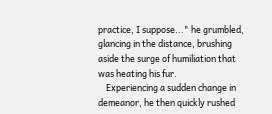practice, I suppose..." he grumbled, glancing in the distance, brushing aside the surge of humiliation that was heating his fur.
    Experiencing a sudden change in demeanor, he then quickly rushed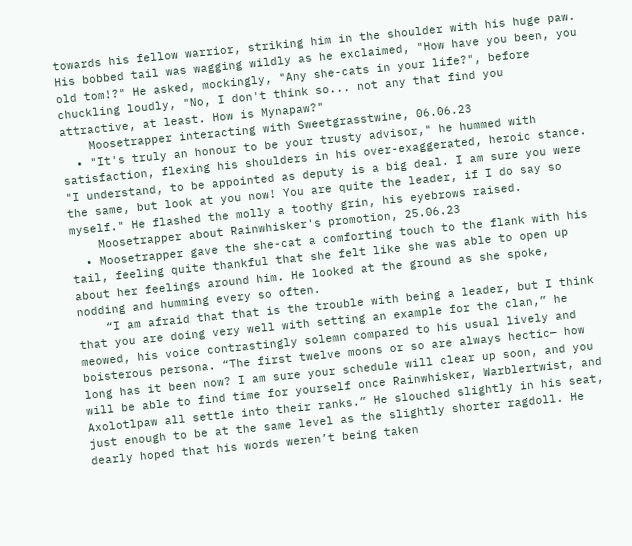towards his fellow warrior, striking him in the shoulder with his huge paw. His bobbed tail was wagging wildly as he exclaimed, "How have you been, you old tom!?" He asked, mockingly, "Any she-cats in your life?", before chuckling loudly, "No, I don't think so... not any that find you attractive, at least. How is Mynapaw?"
    Moosetrapper interacting with Sweetgrasstwine, 06.06.23
  • "It's truly an honour to be your trusty advisor," he hummed with satisfaction, flexing his shoulders in his over-exaggerated, heroic stance. "I understand, to be appointed as deputy is a big deal. I am sure you were the same, but look at you now! You are quite the leader, if I do say so myself." He flashed the molly a toothy grin, his eyebrows raised.
    Moosetrapper about Rainwhisker's promotion, 25.06.23
  • Moosetrapper gave the she-cat a comforting touch to the flank with his tail, feeling quite thankful that she felt like she was able to open up about her feelings around him. He looked at the ground as she spoke, nodding and humming every so often.
    “I am afraid that that is the trouble with being a leader, but I think that you are doing very well with setting an example for the clan,” he meowed, his voice contrastingly solemn compared to his usual lively and boisterous persona. “The first twelve moons or so are always hectic— how long has it been now? I am sure your schedule will clear up soon, and you will be able to find time for yourself once Rainwhisker, Warblertwist, and Axolotlpaw all settle into their ranks.” He slouched slightly in his seat, just enough to be at the same level as the slightly shorter ragdoll. He dearly hoped that his words weren’t being taken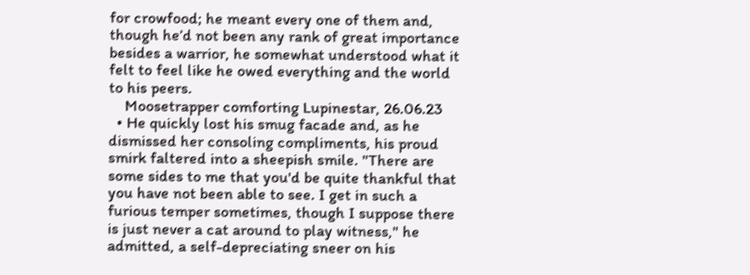for crowfood; he meant every one of them and, though he’d not been any rank of great importance besides a warrior, he somewhat understood what it felt to feel like he owed everything and the world to his peers.
    Moosetrapper comforting Lupinestar, 26.06.23
  • He quickly lost his smug facade and, as he dismissed her consoling compliments, his proud smirk faltered into a sheepish smile. "There are some sides to me that you'd be quite thankful that you have not been able to see. I get in such a furious temper sometimes, though I suppose there is just never a cat around to play witness," he admitted, a self-depreciating sneer on his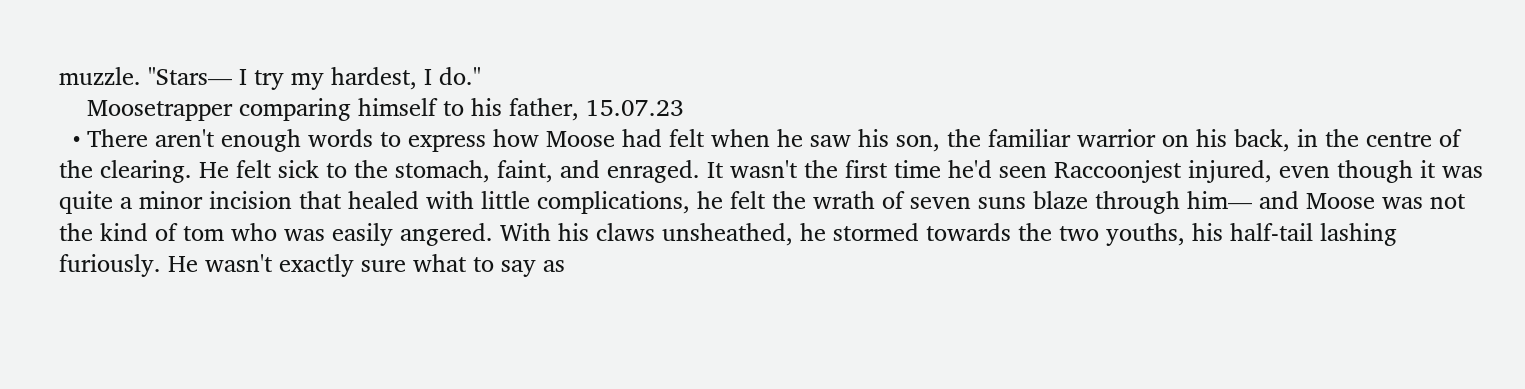muzzle. "Stars— I try my hardest, I do."
    Moosetrapper comparing himself to his father, 15.07.23
  • There aren't enough words to express how Moose had felt when he saw his son, the familiar warrior on his back, in the centre of the clearing. He felt sick to the stomach, faint, and enraged. It wasn't the first time he'd seen Raccoonjest injured, even though it was quite a minor incision that healed with little complications, he felt the wrath of seven suns blaze through him— and Moose was not the kind of tom who was easily angered. With his claws unsheathed, he stormed towards the two youths, his half-tail lashing furiously. He wasn't exactly sure what to say as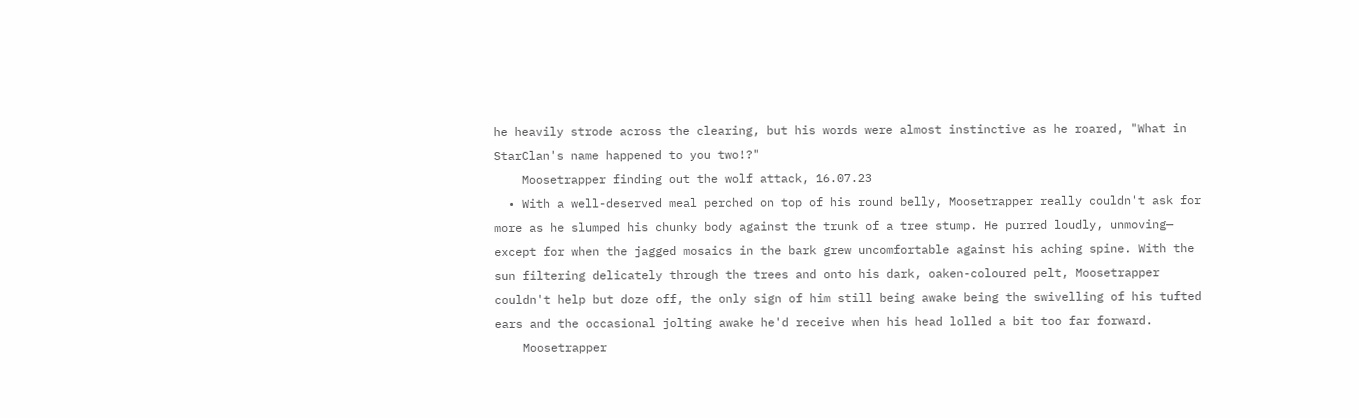he heavily strode across the clearing, but his words were almost instinctive as he roared, "What in StarClan's name happened to you two!?"
    Moosetrapper finding out the wolf attack, 16.07.23
  • With a well-deserved meal perched on top of his round belly, Moosetrapper really couldn't ask for more as he slumped his chunky body against the trunk of a tree stump. He purred loudly, unmoving— except for when the jagged mosaics in the bark grew uncomfortable against his aching spine. With the sun filtering delicately through the trees and onto his dark, oaken-coloured pelt, Moosetrapper couldn't help but doze off, the only sign of him still being awake being the swivelling of his tufted ears and the occasional jolting awake he'd receive when his head lolled a bit too far forward.
    Moosetrapper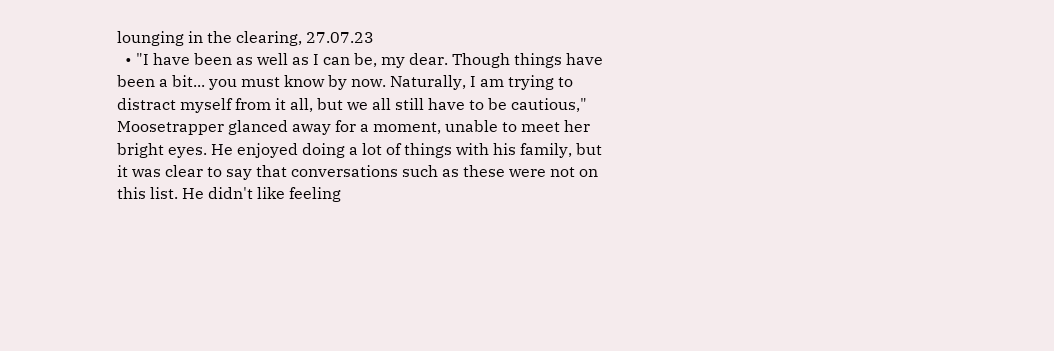lounging in the clearing, 27.07.23
  • "I have been as well as I can be, my dear. Though things have been a bit... you must know by now. Naturally, I am trying to distract myself from it all, but we all still have to be cautious," Moosetrapper glanced away for a moment, unable to meet her bright eyes. He enjoyed doing a lot of things with his family, but it was clear to say that conversations such as these were not on this list. He didn't like feeling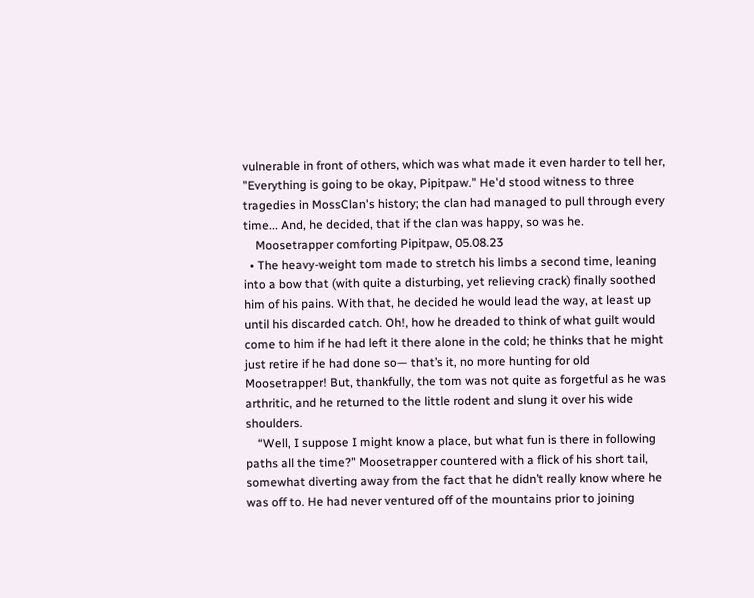vulnerable in front of others, which was what made it even harder to tell her, "Everything is going to be okay, Pipitpaw." He'd stood witness to three tragedies in MossClan's history; the clan had managed to pull through every time... And, he decided, that if the clan was happy, so was he.
    Moosetrapper comforting Pipitpaw, 05.08.23
  • The heavy-weight tom made to stretch his limbs a second time, leaning into a bow that (with quite a disturbing, yet relieving crack) finally soothed him of his pains. With that, he decided he would lead the way, at least up until his discarded catch. Oh!, how he dreaded to think of what guilt would come to him if he had left it there alone in the cold; he thinks that he might just retire if he had done so— that’s it, no more hunting for old Moosetrapper! But, thankfully, the tom was not quite as forgetful as he was arthritic, and he returned to the little rodent and slung it over his wide shoulders.
    “Well, I suppose I might know a place, but what fun is there in following paths all the time?” Moosetrapper countered with a flick of his short tail, somewhat diverting away from the fact that he didn’t really know where he was off to. He had never ventured off of the mountains prior to joining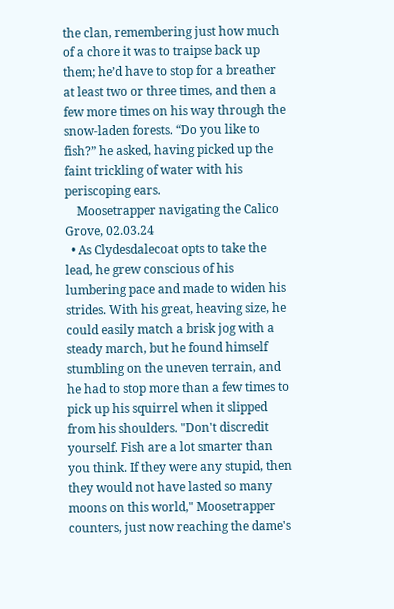the clan, remembering just how much of a chore it was to traipse back up them; he’d have to stop for a breather at least two or three times, and then a few more times on his way through the snow-laden forests. “Do you like to fish?” he asked, having picked up the faint trickling of water with his periscoping ears.
    Moosetrapper navigating the Calico Grove, 02.03.24
  • As Clydesdalecoat opts to take the lead, he grew conscious of his lumbering pace and made to widen his strides. With his great, heaving size, he could easily match a brisk jog with a steady march, but he found himself stumbling on the uneven terrain, and he had to stop more than a few times to pick up his squirrel when it slipped from his shoulders. "Don't discredit yourself. Fish are a lot smarter than you think. If they were any stupid, then they would not have lasted so many moons on this world," Moosetrapper counters, just now reaching the dame's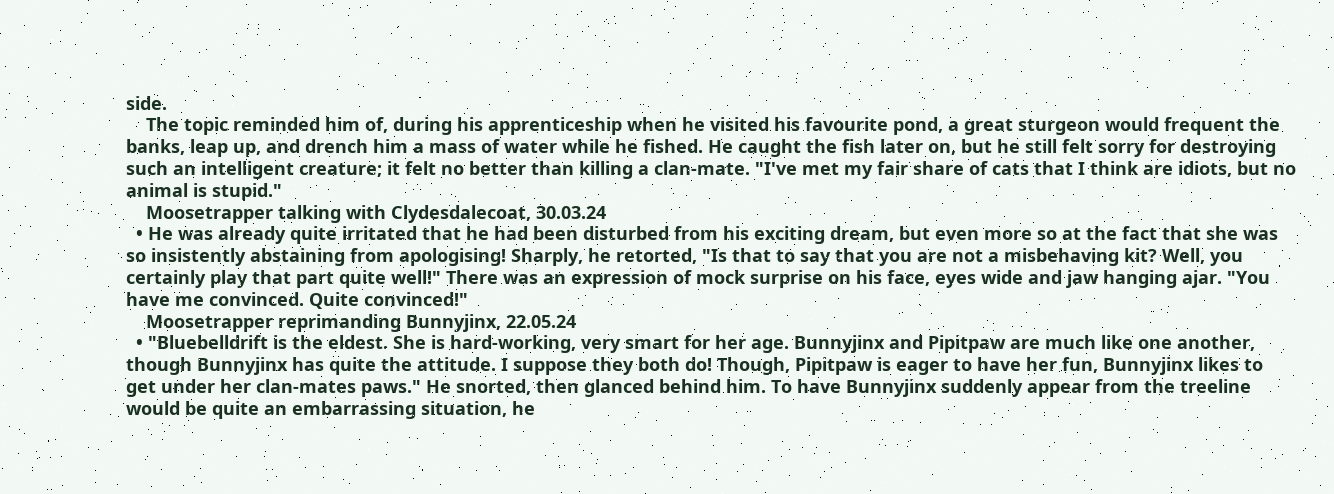side.
    The topic reminded him of, during his apprenticeship when he visited his favourite pond, a great sturgeon would frequent the banks, leap up, and drench him a mass of water while he fished. He caught the fish later on, but he still felt sorry for destroying such an intelligent creature; it felt no better than killing a clan-mate. "I've met my fair share of cats that I think are idiots, but no animal is stupid."
    Moosetrapper talking with Clydesdalecoat, 30.03.24
  • He was already quite irritated that he had been disturbed from his exciting dream, but even more so at the fact that she was so insistently abstaining from apologising! Sharply, he retorted, "Is that to say that you are not a misbehaving kit? Well, you certainly play that part quite well!" There was an expression of mock surprise on his face, eyes wide and jaw hanging ajar. "You have me convinced. Quite convinced!"
    Moosetrapper reprimanding Bunnyjinx, 22.05.24
  • "Bluebelldrift is the eldest. She is hard-working, very smart for her age. Bunnyjinx and Pipitpaw are much like one another, though Bunnyjinx has quite the attitude. I suppose they both do! Though, Pipitpaw is eager to have her fun, Bunnyjinx likes to get under her clan-mates paws." He snorted, then glanced behind him. To have Bunnyjinx suddenly appear from the treeline would be quite an embarrassing situation, he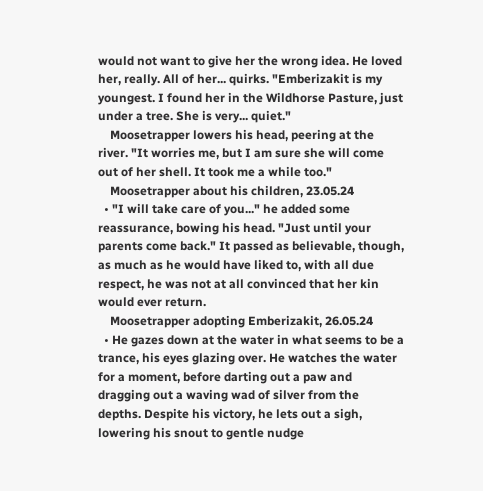would not want to give her the wrong idea. He loved her, really. All of her... quirks. "Emberizakit is my youngest. I found her in the Wildhorse Pasture, just under a tree. She is very... quiet."
    Moosetrapper lowers his head, peering at the river. "It worries me, but I am sure she will come out of her shell. It took me a while too."
    Moosetrapper about his children, 23.05.24
  • "I will take care of you..." he added some reassurance, bowing his head. "Just until your parents come back." It passed as believable, though, as much as he would have liked to, with all due respect, he was not at all convinced that her kin would ever return.
    Moosetrapper adopting Emberizakit, 26.05.24
  • He gazes down at the water in what seems to be a trance, his eyes glazing over. He watches the water for a moment, before darting out a paw and dragging out a waving wad of silver from the depths. Despite his victory, he lets out a sigh, lowering his snout to gentle nudge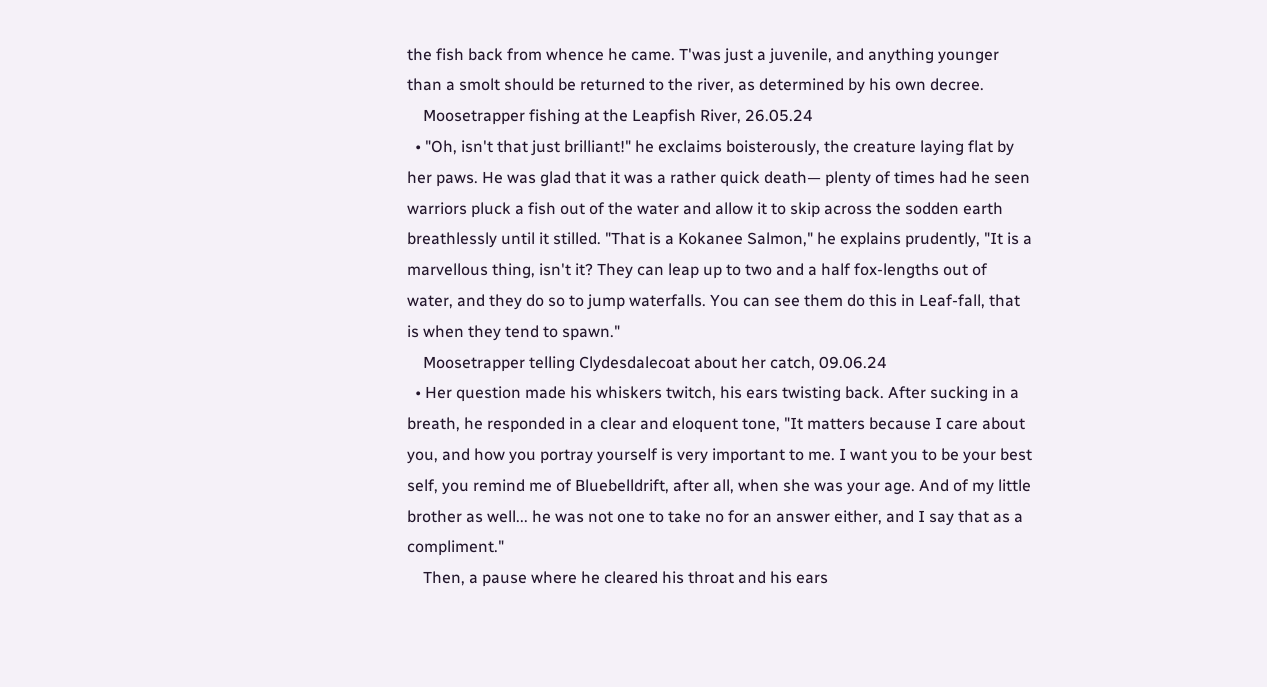the fish back from whence he came. T'was just a juvenile, and anything younger than a smolt should be returned to the river, as determined by his own decree.
    Moosetrapper fishing at the Leapfish River, 26.05.24
  • "Oh, isn't that just brilliant!" he exclaims boisterously, the creature laying flat by her paws. He was glad that it was a rather quick death— plenty of times had he seen warriors pluck a fish out of the water and allow it to skip across the sodden earth breathlessly until it stilled. "That is a Kokanee Salmon," he explains prudently, "It is a marvellous thing, isn't it? They can leap up to two and a half fox-lengths out of water, and they do so to jump waterfalls. You can see them do this in Leaf-fall, that is when they tend to spawn."
    Moosetrapper telling Clydesdalecoat about her catch, 09.06.24
  • Her question made his whiskers twitch, his ears twisting back. After sucking in a breath, he responded in a clear and eloquent tone, "It matters because I care about you, and how you portray yourself is very important to me. I want you to be your best self, you remind me of Bluebelldrift, after all, when she was your age. And of my little brother as well... he was not one to take no for an answer either, and I say that as a compliment."
    Then, a pause where he cleared his throat and his ears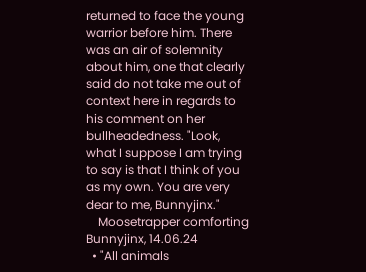returned to face the young warrior before him. There was an air of solemnity about him, one that clearly said do not take me out of context here in regards to his comment on her bullheadedness. "Look, what I suppose I am trying to say is that I think of you as my own. You are very dear to me, Bunnyjinx."
    Moosetrapper comforting Bunnyjinx, 14.06.24
  • "All animals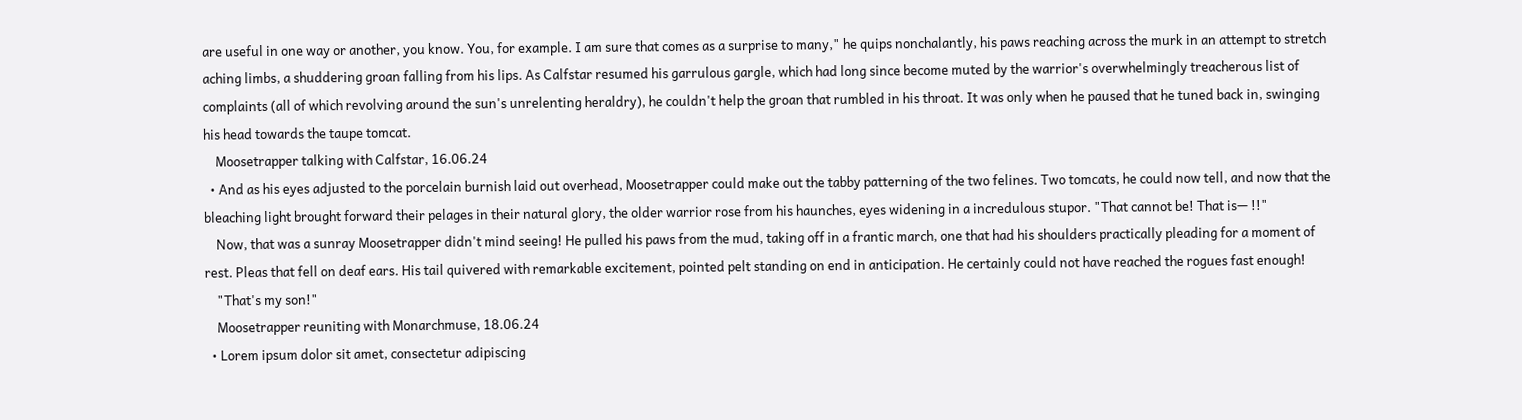are useful in one way or another, you know. You, for example. I am sure that comes as a surprise to many," he quips nonchalantly, his paws reaching across the murk in an attempt to stretch aching limbs, a shuddering groan falling from his lips. As Calfstar resumed his garrulous gargle, which had long since become muted by the warrior's overwhelmingly treacherous list of complaints (all of which revolving around the sun's unrelenting heraldry), he couldn't help the groan that rumbled in his throat. It was only when he paused that he tuned back in, swinging his head towards the taupe tomcat.
    Moosetrapper talking with Calfstar, 16.06.24
  • And as his eyes adjusted to the porcelain burnish laid out overhead, Moosetrapper could make out the tabby patterning of the two felines. Two tomcats, he could now tell, and now that the bleaching light brought forward their pelages in their natural glory, the older warrior rose from his haunches, eyes widening in a incredulous stupor. "That cannot be! That is— !!"
    Now, that was a sunray Moosetrapper didn't mind seeing! He pulled his paws from the mud, taking off in a frantic march, one that had his shoulders practically pleading for a moment of rest. Pleas that fell on deaf ears. His tail quivered with remarkable excitement, pointed pelt standing on end in anticipation. He certainly could not have reached the rogues fast enough!
    "That's my son!"
    Moosetrapper reuniting with Monarchmuse, 18.06.24
  • Lorem ipsum dolor sit amet, consectetur adipiscing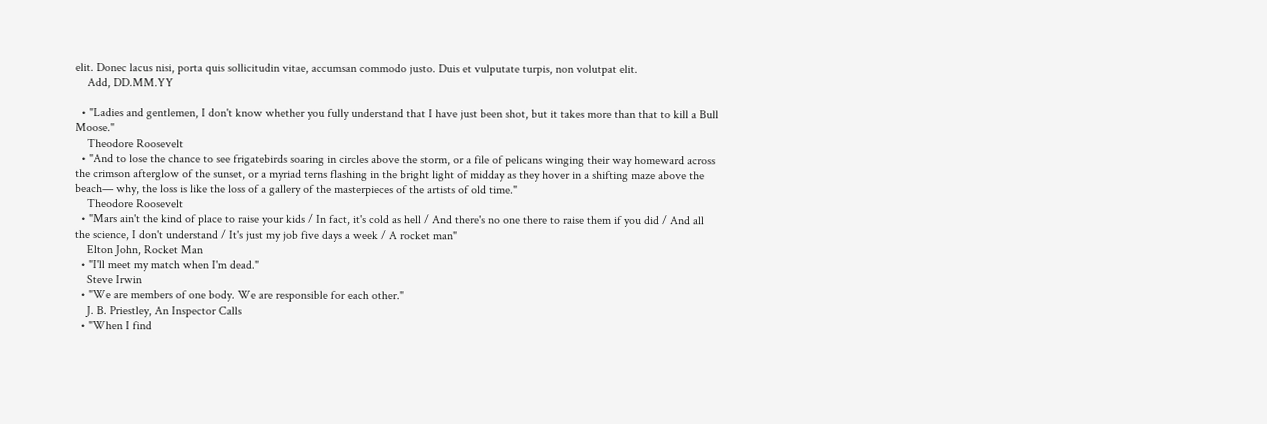elit. Donec lacus nisi, porta quis sollicitudin vitae, accumsan commodo justo. Duis et vulputate turpis, non volutpat elit.
    Add, DD.MM.YY

  • "Ladies and gentlemen, I don't know whether you fully understand that I have just been shot, but it takes more than that to kill a Bull Moose."
    Theodore Roosevelt
  • "And to lose the chance to see frigatebirds soaring in circles above the storm, or a file of pelicans winging their way homeward across the crimson afterglow of the sunset, or a myriad terns flashing in the bright light of midday as they hover in a shifting maze above the beach— why, the loss is like the loss of a gallery of the masterpieces of the artists of old time."
    Theodore Roosevelt
  • "Mars ain't the kind of place to raise your kids / In fact, it's cold as hell / And there's no one there to raise them if you did / And all the science, I don't understand / It's just my job five days a week / A rocket man"
    Elton John, Rocket Man
  • "I'll meet my match when I'm dead."
    Steve Irwin
  • "We are members of one body. We are responsible for each other."
    J. B. Priestley, An Inspector Calls
  • "When I find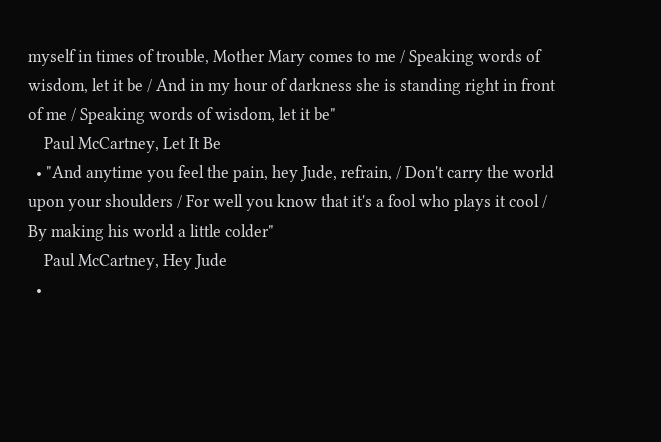myself in times of trouble, Mother Mary comes to me / Speaking words of wisdom, let it be / And in my hour of darkness she is standing right in front of me / Speaking words of wisdom, let it be"
    Paul McCartney, Let It Be
  • "And anytime you feel the pain, hey Jude, refrain, / Don't carry the world upon your shoulders / For well you know that it's a fool who plays it cool / By making his world a little colder"
    Paul McCartney, Hey Jude
  •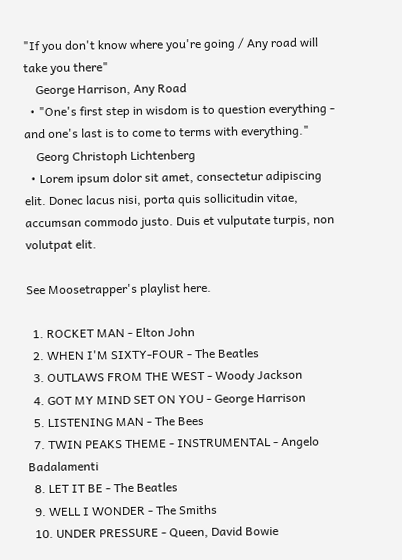"If you don't know where you're going / Any road will take you there"
    George Harrison, Any Road
  • "One's first step in wisdom is to question everything - and one's last is to come to terms with everything."
    Georg Christoph Lichtenberg
  • Lorem ipsum dolor sit amet, consectetur adipiscing elit. Donec lacus nisi, porta quis sollicitudin vitae, accumsan commodo justo. Duis et vulputate turpis, non volutpat elit.

See Moosetrapper's playlist here.

  1. ROCKET MAN - Elton John
  2. WHEN I'M SIXTY-FOUR - The Beatles
  3. OUTLAWS FROM THE WEST - Woody Jackson
  4. GOT MY MIND SET ON YOU - George Harrison
  5. LISTENING MAN - The Bees
  7. TWIN PEAKS THEME - INSTRUMENTAL - Angelo Badalamenti
  8. LET IT BE - The Beatles
  9. WELL I WONDER - The Smiths
  10. UNDER PRESSURE - Queen, David Bowie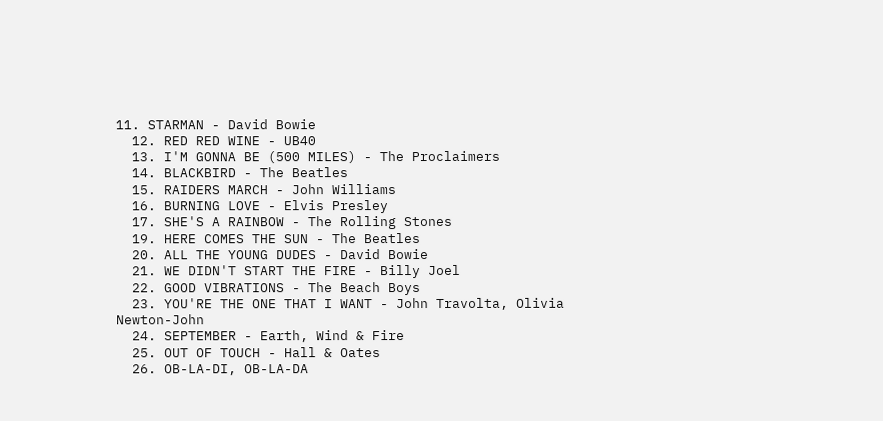11. STARMAN - David Bowie
  12. RED RED WINE - UB40
  13. I'M GONNA BE (500 MILES) - The Proclaimers
  14. BLACKBIRD - The Beatles
  15. RAIDERS MARCH - John Williams
  16. BURNING LOVE - Elvis Presley
  17. SHE'S A RAINBOW - The Rolling Stones
  19. HERE COMES THE SUN - The Beatles
  20. ALL THE YOUNG DUDES - David Bowie
  21. WE DIDN'T START THE FIRE - Billy Joel
  22. GOOD VIBRATIONS - The Beach Boys
  23. YOU'RE THE ONE THAT I WANT - John Travolta, Olivia Newton-John
  24. SEPTEMBER - Earth, Wind & Fire
  25. OUT OF TOUCH - Hall & Oates
  26. OB-LA-DI, OB-LA-DA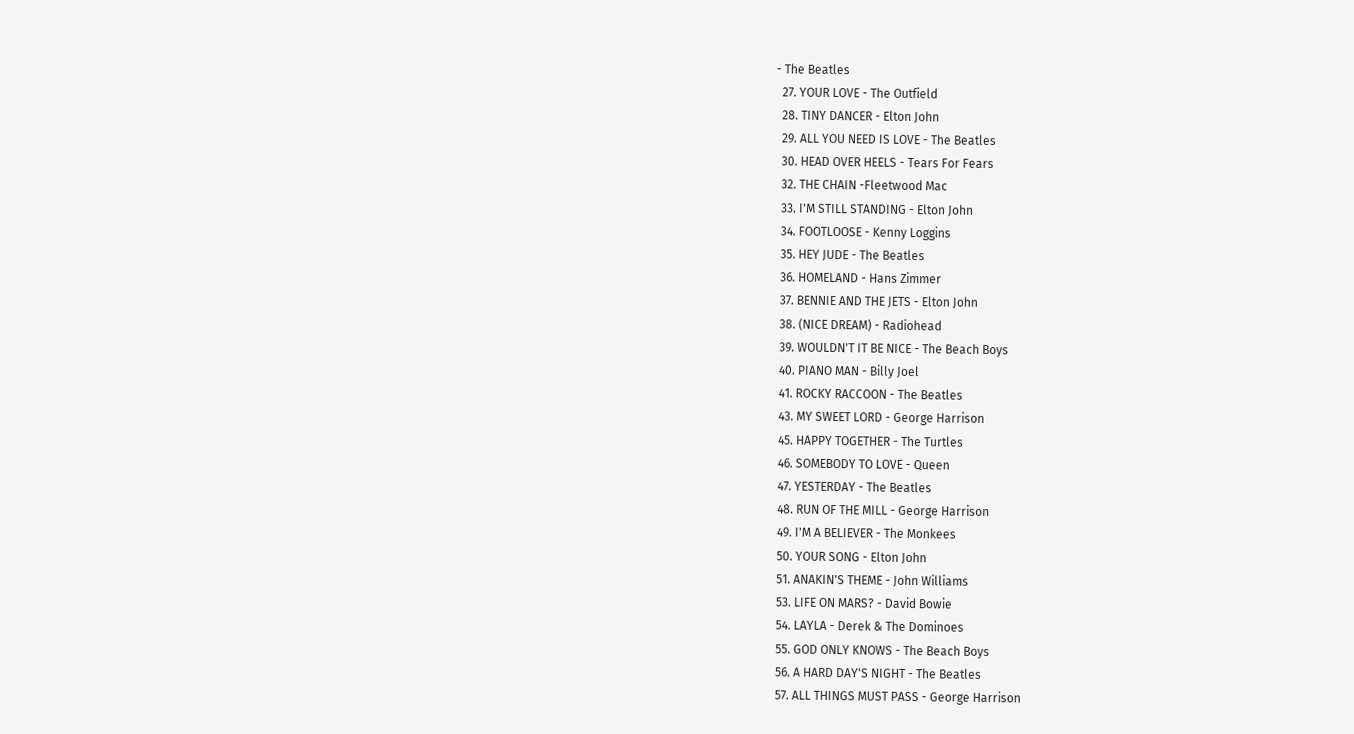- The Beatles
  27. YOUR LOVE - The Outfield
  28. TINY DANCER - Elton John
  29. ALL YOU NEED IS LOVE - The Beatles
  30. HEAD OVER HEELS - Tears For Fears
  32. THE CHAIN -Fleetwood Mac
  33. I'M STILL STANDING - Elton John
  34. FOOTLOOSE - Kenny Loggins
  35. HEY JUDE - The Beatles
  36. HOMELAND - Hans Zimmer
  37. BENNIE AND THE JETS - Elton John
  38. (NICE DREAM) - Radiohead
  39. WOULDN'T IT BE NICE - The Beach Boys
  40. PIANO MAN - Billy Joel
  41. ROCKY RACCOON - The Beatles
  43. MY SWEET LORD - George Harrison
  45. HAPPY TOGETHER - The Turtles
  46. SOMEBODY TO LOVE - Queen
  47. YESTERDAY - The Beatles
  48. RUN OF THE MILL - George Harrison
  49. I'M A BELIEVER - The Monkees
  50. YOUR SONG - Elton John
  51. ANAKIN'S THEME - John Williams
  53. LIFE ON MARS? - David Bowie
  54. LAYLA - Derek & The Dominoes
  55. GOD ONLY KNOWS - The Beach Boys
  56. A HARD DAY'S NIGHT - The Beatles
  57. ALL THINGS MUST PASS - George Harrison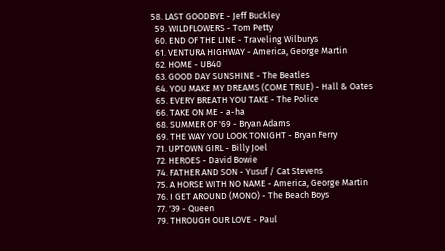58. LAST GOODBYE - Jeff Buckley
  59. WILDFLOWERS - Tom Petty
  60. END OF THE LINE - Traveling Wilburys
  61. VENTURA HIGHWAY - America, George Martin
  62. HOME - UB40
  63. GOOD DAY SUNSHINE - The Beatles
  64. YOU MAKE MY DREAMS (COME TRUE) - Hall & Oates
  65. EVERY BREATH YOU TAKE - The Police
  66. TAKE ON ME - a-ha
  68. SUMMER OF '69 - Bryan Adams
  69. THE WAY YOU LOOK TONIGHT - Bryan Ferry
  71. UPTOWN GIRL - Billy Joel
  72. HEROES - David Bowie
  74. FATHER AND SON - Yusuf / Cat Stevens
  75. A HORSE WITH NO NAME - America, George Martin
  76. I GET AROUND (MONO) - The Beach Boys
  77. '39 - Queen
  79. THROUGH OUR LOVE - Paul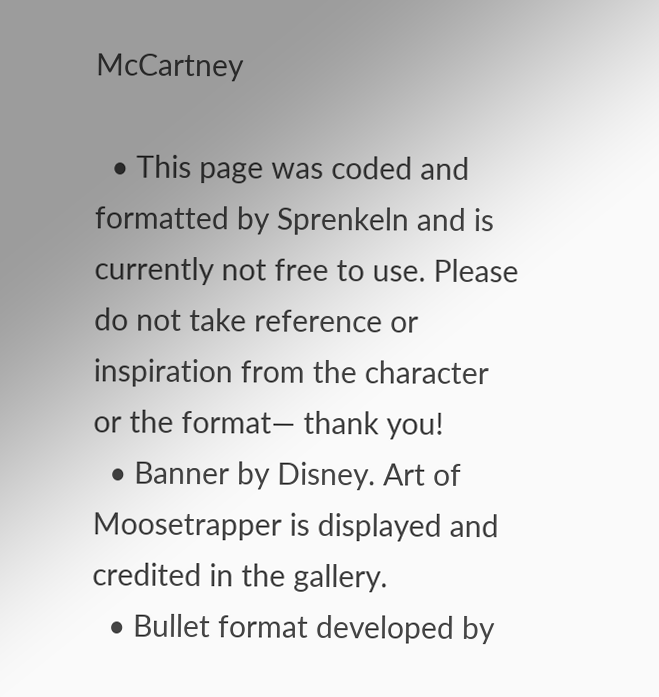McCartney

  • This page was coded and formatted by Sprenkeln and is currently not free to use. Please do not take reference or inspiration from the character or the format— thank you!
  • Banner by Disney. Art of Moosetrapper is displayed and credited in the gallery.
  • Bullet format developed by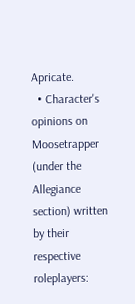Apricate.
  • Character's opinions on Moosetrapper (under the Allegiance section) written by their respective roleplayers: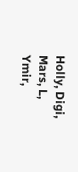Holly, Digi, Mars, L, Ymir,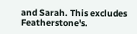and Sarah. This excludes Featherstone's.